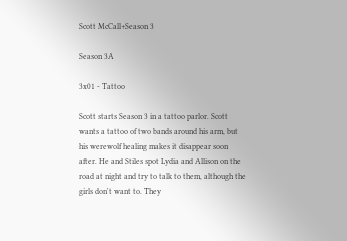Scott McCall+Season 3

Season 3A

3x01 - Tattoo

Scott starts Season 3 in a tattoo parlor. Scott wants a tattoo of two bands around his arm, but his werewolf healing makes it disappear soon after. He and Stiles spot Lydia and Allison on the road at night and try to talk to them, although the girls don't want to. They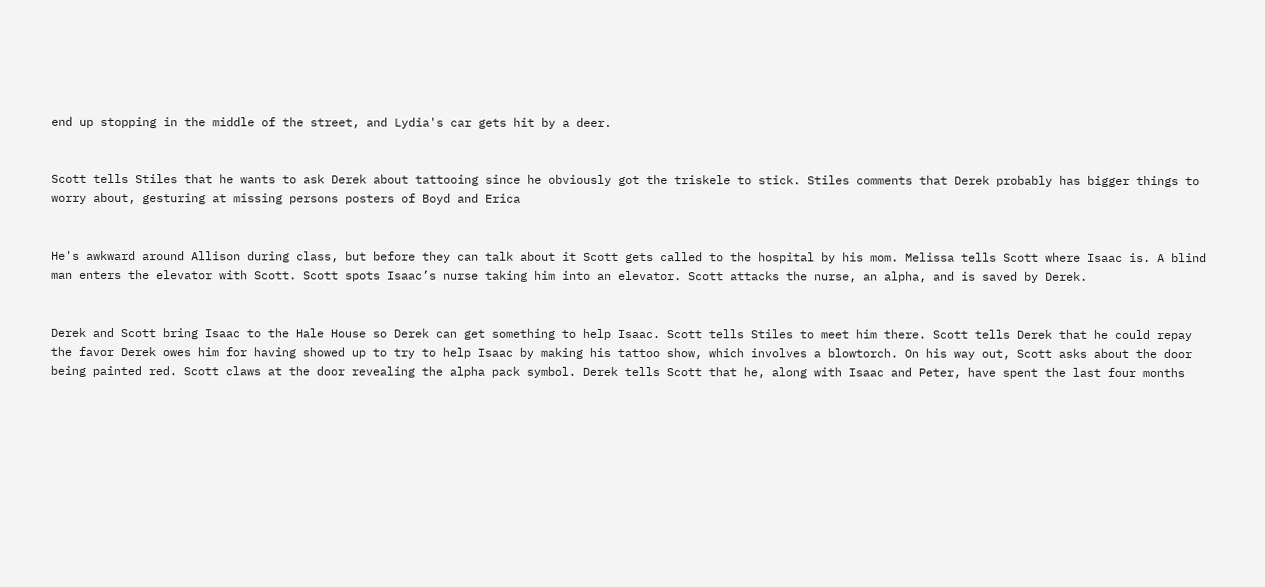end up stopping in the middle of the street, and Lydia's car gets hit by a deer.


Scott tells Stiles that he wants to ask Derek about tattooing since he obviously got the triskele to stick. Stiles comments that Derek probably has bigger things to worry about, gesturing at missing persons posters of Boyd and Erica


He's awkward around Allison during class, but before they can talk about it Scott gets called to the hospital by his mom. Melissa tells Scott where Isaac is. A blind man enters the elevator with Scott. Scott spots Isaac’s nurse taking him into an elevator. Scott attacks the nurse, an alpha, and is saved by Derek.


Derek and Scott bring Isaac to the Hale House so Derek can get something to help Isaac. Scott tells Stiles to meet him there. Scott tells Derek that he could repay the favor Derek owes him for having showed up to try to help Isaac by making his tattoo show, which involves a blowtorch. On his way out, Scott asks about the door being painted red. Scott claws at the door revealing the alpha pack symbol. Derek tells Scott that he, along with Isaac and Peter, have spent the last four months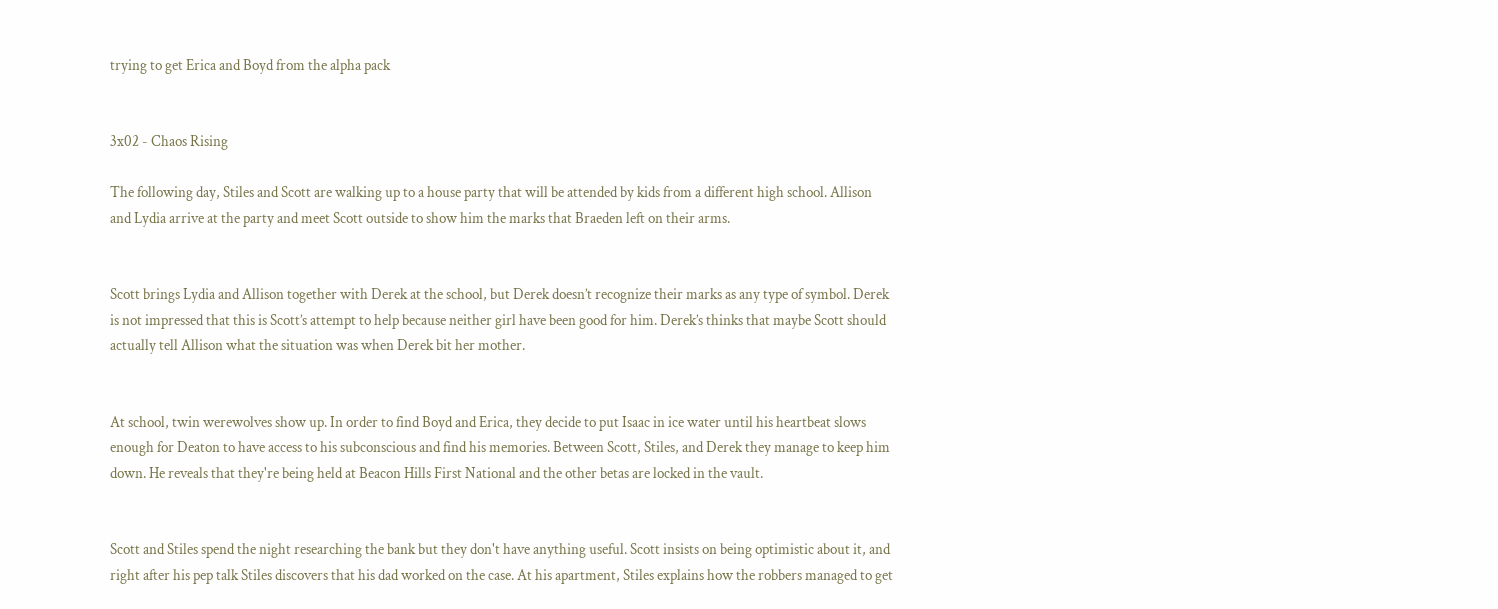trying to get Erica and Boyd from the alpha pack


3x02 - Chaos Rising

The following day, Stiles and Scott are walking up to a house party that will be attended by kids from a different high school. Allison and Lydia arrive at the party and meet Scott outside to show him the marks that Braeden left on their arms.


Scott brings Lydia and Allison together with Derek at the school, but Derek doesn’t recognize their marks as any type of symbol. Derek is not impressed that this is Scott’s attempt to help because neither girl have been good for him. Derek’s thinks that maybe Scott should actually tell Allison what the situation was when Derek bit her mother.


At school, twin werewolves show up. In order to find Boyd and Erica, they decide to put Isaac in ice water until his heartbeat slows enough for Deaton to have access to his subconscious and find his memories. Between Scott, Stiles, and Derek they manage to keep him down. He reveals that they're being held at Beacon Hills First National and the other betas are locked in the vault.


Scott and Stiles spend the night researching the bank but they don't have anything useful. Scott insists on being optimistic about it, and right after his pep talk Stiles discovers that his dad worked on the case. At his apartment, Stiles explains how the robbers managed to get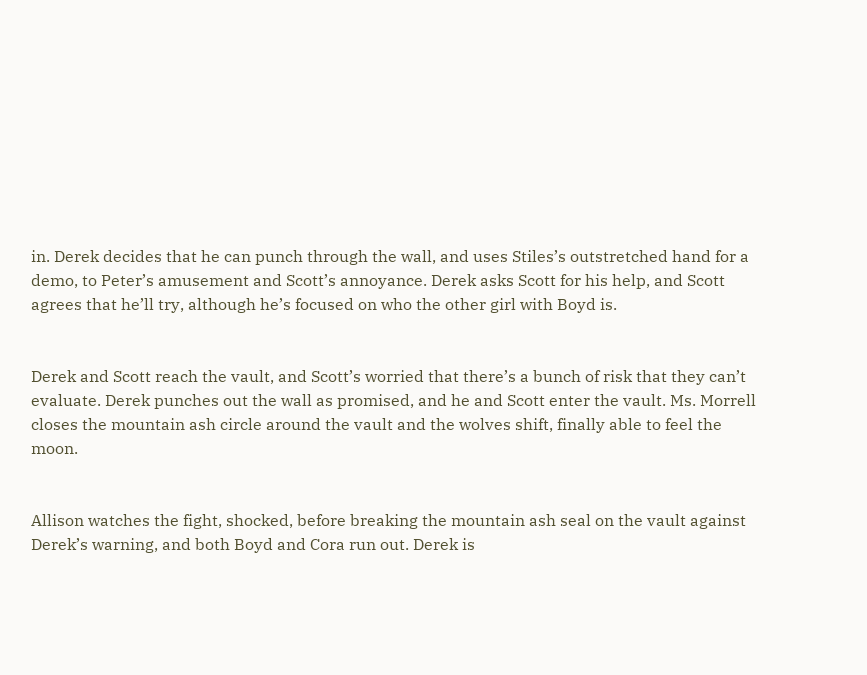in. Derek decides that he can punch through the wall, and uses Stiles’s outstretched hand for a demo, to Peter’s amusement and Scott’s annoyance. Derek asks Scott for his help, and Scott agrees that he’ll try, although he’s focused on who the other girl with Boyd is.


Derek and Scott reach the vault, and Scott’s worried that there’s a bunch of risk that they can’t evaluate. Derek punches out the wall as promised, and he and Scott enter the vault. Ms. Morrell closes the mountain ash circle around the vault and the wolves shift, finally able to feel the moon.


Allison watches the fight, shocked, before breaking the mountain ash seal on the vault against Derek’s warning, and both Boyd and Cora run out. Derek is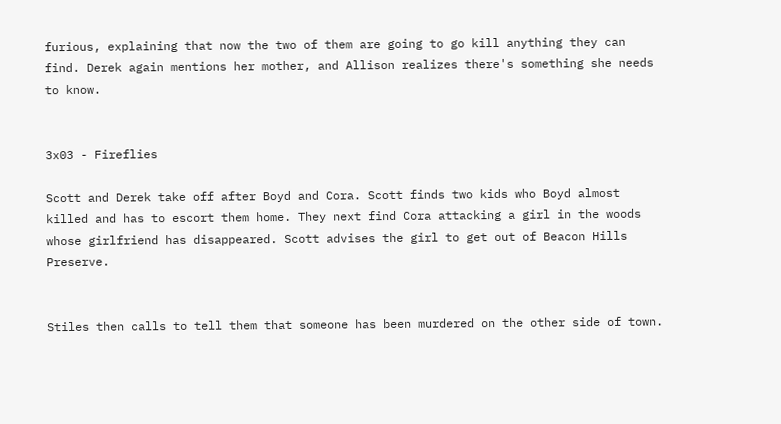furious, explaining that now the two of them are going to go kill anything they can find. Derek again mentions her mother, and Allison realizes there's something she needs to know.


3x03 - Fireflies

Scott and Derek take off after Boyd and Cora. Scott finds two kids who Boyd almost killed and has to escort them home. They next find Cora attacking a girl in the woods whose girlfriend has disappeared. Scott advises the girl to get out of Beacon Hills Preserve.


Stiles then calls to tell them that someone has been murdered on the other side of town.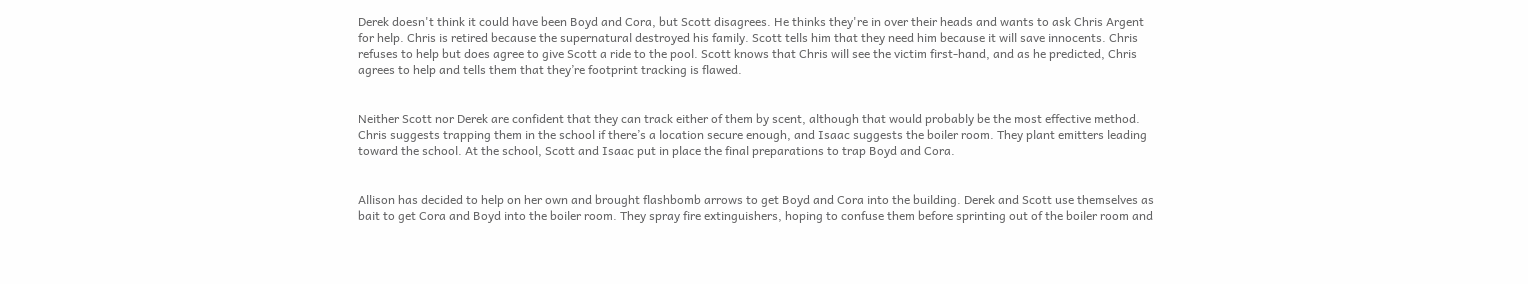Derek doesn't think it could have been Boyd and Cora, but Scott disagrees. He thinks they're in over their heads and wants to ask Chris Argent for help. Chris is retired because the supernatural destroyed his family. Scott tells him that they need him because it will save innocents. Chris refuses to help but does agree to give Scott a ride to the pool. Scott knows that Chris will see the victim first-hand, and as he predicted, Chris agrees to help and tells them that they’re footprint tracking is flawed.


Neither Scott nor Derek are confident that they can track either of them by scent, although that would probably be the most effective method. Chris suggests trapping them in the school if there’s a location secure enough, and Isaac suggests the boiler room. They plant emitters leading toward the school. At the school, Scott and Isaac put in place the final preparations to trap Boyd and Cora.


Allison has decided to help on her own and brought flashbomb arrows to get Boyd and Cora into the building. Derek and Scott use themselves as bait to get Cora and Boyd into the boiler room. They spray fire extinguishers, hoping to confuse them before sprinting out of the boiler room and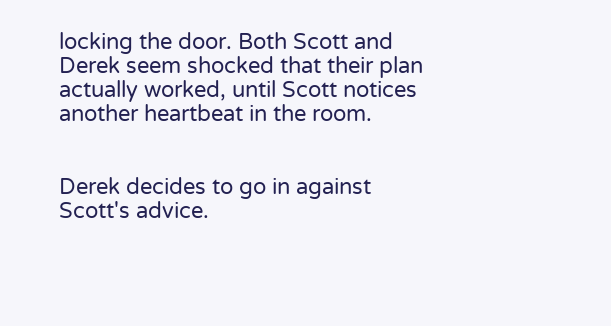locking the door. Both Scott and Derek seem shocked that their plan actually worked, until Scott notices another heartbeat in the room.


Derek decides to go in against Scott's advice.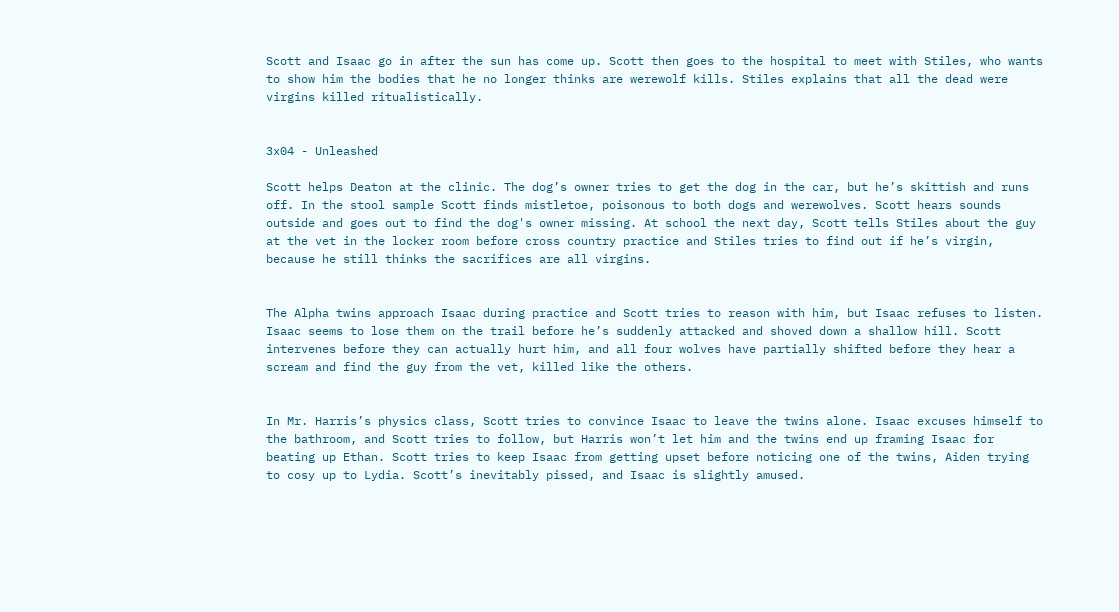Scott and Isaac go in after the sun has come up. Scott then goes to the hospital to meet with Stiles, who wants to show him the bodies that he no longer thinks are werewolf kills. Stiles explains that all the dead were virgins killed ritualistically.


3x04 - Unleashed

Scott helps Deaton at the clinic. The dog’s owner tries to get the dog in the car, but he’s skittish and runs off. In the stool sample Scott finds mistletoe, poisonous to both dogs and werewolves. Scott hears sounds outside and goes out to find the dog's owner missing. At school the next day, Scott tells Stiles about the guy at the vet in the locker room before cross country practice and Stiles tries to find out if he’s virgin, because he still thinks the sacrifices are all virgins.


The Alpha twins approach Isaac during practice and Scott tries to reason with him, but Isaac refuses to listen. Isaac seems to lose them on the trail before he’s suddenly attacked and shoved down a shallow hill. Scott intervenes before they can actually hurt him, and all four wolves have partially shifted before they hear a scream and find the guy from the vet, killed like the others.


In Mr. Harris’s physics class, Scott tries to convince Isaac to leave the twins alone. Isaac excuses himself to the bathroom, and Scott tries to follow, but Harris won’t let him and the twins end up framing Isaac for beating up Ethan. Scott tries to keep Isaac from getting upset before noticing one of the twins, Aiden trying to cosy up to Lydia. Scott’s inevitably pissed, and Isaac is slightly amused.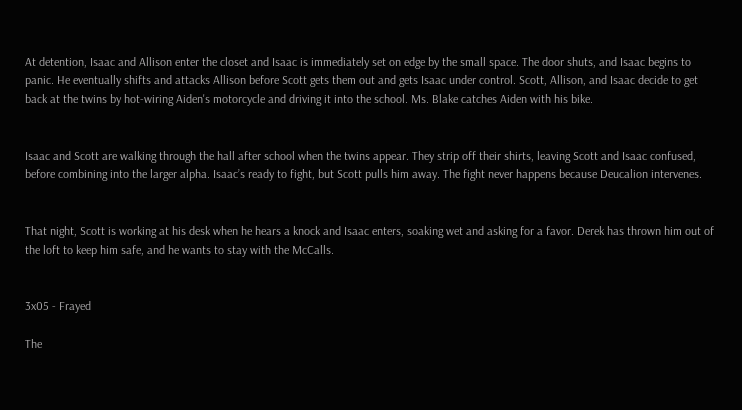At detention, Isaac and Allison enter the closet and Isaac is immediately set on edge by the small space. The door shuts, and Isaac begins to panic. He eventually shifts and attacks Allison before Scott gets them out and gets Isaac under control. Scott, Allison, and Isaac decide to get back at the twins by hot-wiring Aiden's motorcycle and driving it into the school. Ms. Blake catches Aiden with his bike.


Isaac and Scott are walking through the hall after school when the twins appear. They strip off their shirts, leaving Scott and Isaac confused, before combining into the larger alpha. Isaac’s ready to fight, but Scott pulls him away. The fight never happens because Deucalion intervenes.


That night, Scott is working at his desk when he hears a knock and Isaac enters, soaking wet and asking for a favor. Derek has thrown him out of the loft to keep him safe, and he wants to stay with the McCalls.


3x05 - Frayed

The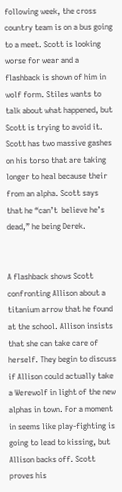following week, the cross country team is on a bus going to a meet. Scott is looking worse for wear and a flashback is shown of him in wolf form. Stiles wants to talk about what happened, but Scott is trying to avoid it. Scott has two massive gashes on his torso that are taking longer to heal because their from an alpha. Scott says that he “can’t  believe he’s dead,” he being Derek.


A flashback shows Scott confronting Allison about a titanium arrow that he found at the school. Allison insists that she can take care of herself. They begin to discuss if Allison could actually take a Werewolf in light of the new alphas in town. For a moment in seems like play-fighting is going to lead to kissing, but Allison backs off. Scott proves his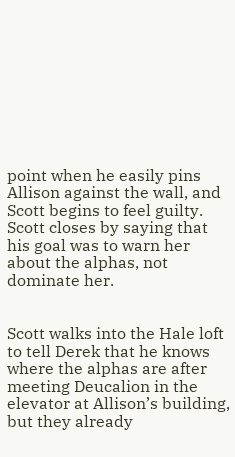point when he easily pins Allison against the wall, and Scott begins to feel guilty. Scott closes by saying that his goal was to warn her about the alphas, not dominate her.


Scott walks into the Hale loft to tell Derek that he knows where the alphas are after meeting Deucalion in the elevator at Allison’s building, but they already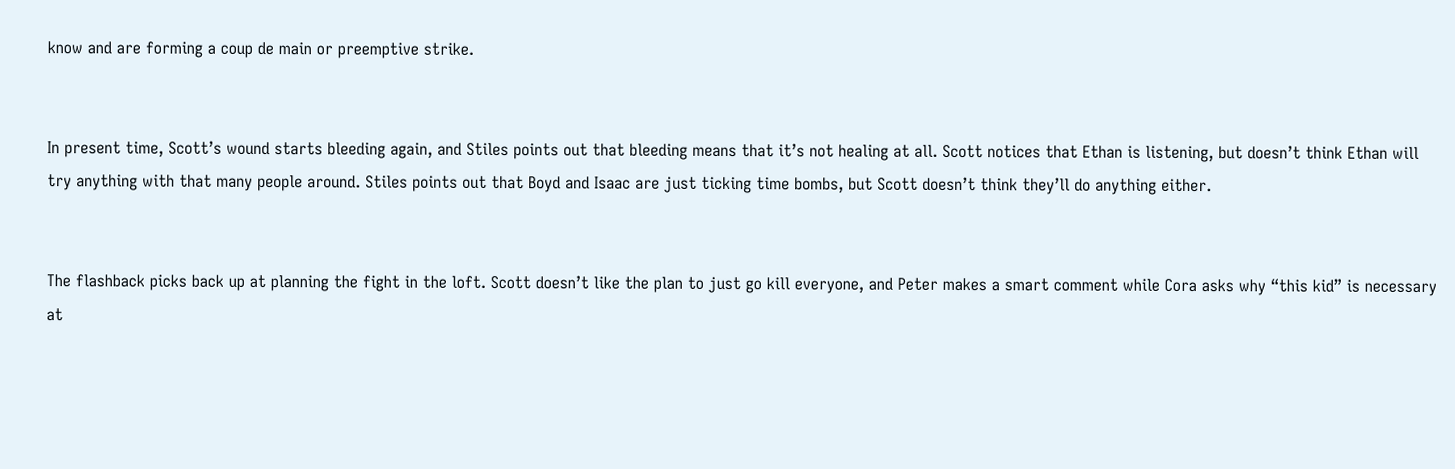know and are forming a coup de main or preemptive strike.


In present time, Scott’s wound starts bleeding again, and Stiles points out that bleeding means that it’s not healing at all. Scott notices that Ethan is listening, but doesn’t think Ethan will try anything with that many people around. Stiles points out that Boyd and Isaac are just ticking time bombs, but Scott doesn’t think they’ll do anything either.


The flashback picks back up at planning the fight in the loft. Scott doesn’t like the plan to just go kill everyone, and Peter makes a smart comment while Cora asks why “this kid” is necessary at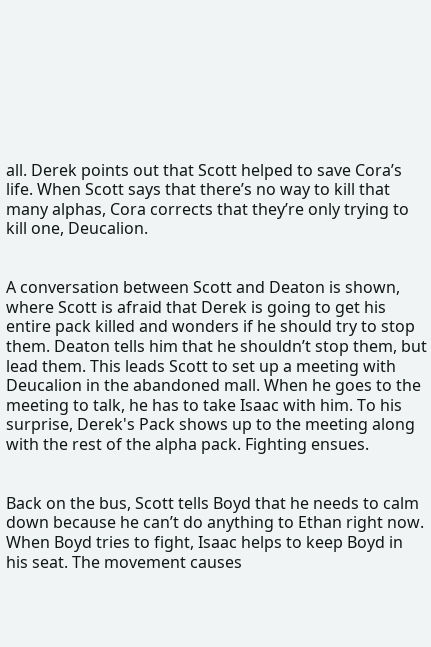all. Derek points out that Scott helped to save Cora’s life. When Scott says that there’s no way to kill that many alphas, Cora corrects that they’re only trying to kill one, Deucalion.


A conversation between Scott and Deaton is shown, where Scott is afraid that Derek is going to get his entire pack killed and wonders if he should try to stop them. Deaton tells him that he shouldn’t stop them, but lead them. This leads Scott to set up a meeting with Deucalion in the abandoned mall. When he goes to the meeting to talk, he has to take Isaac with him. To his surprise, Derek's Pack shows up to the meeting along with the rest of the alpha pack. Fighting ensues.


Back on the bus, Scott tells Boyd that he needs to calm down because he can’t do anything to Ethan right now. When Boyd tries to fight, Isaac helps to keep Boyd in his seat. The movement causes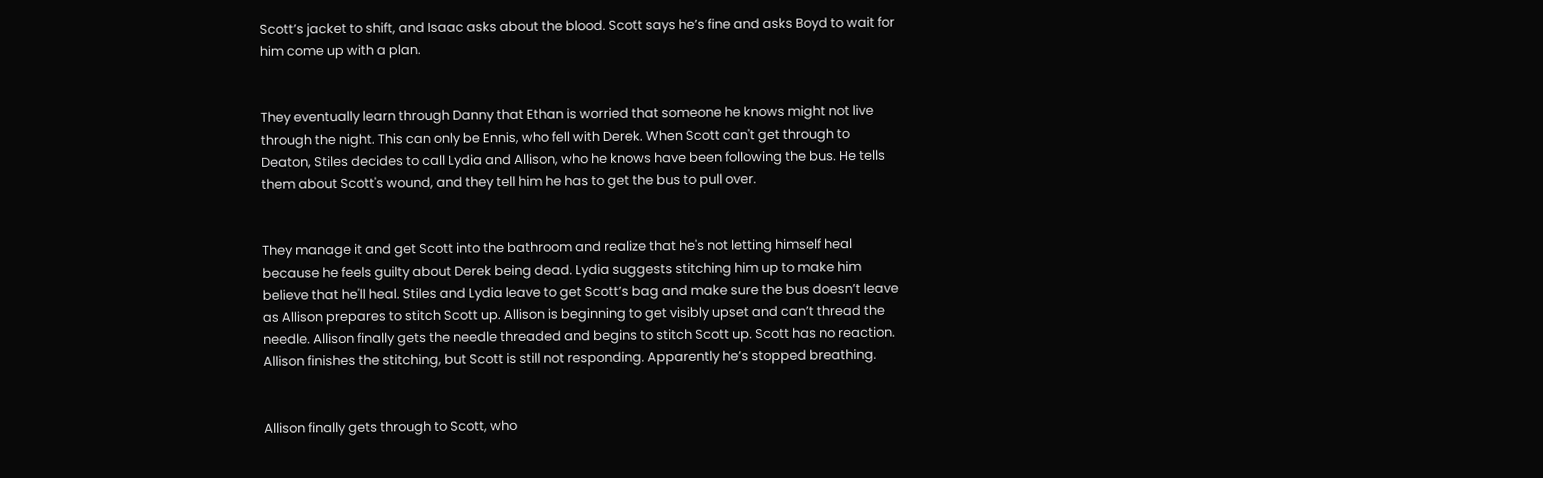Scott’s jacket to shift, and Isaac asks about the blood. Scott says he’s fine and asks Boyd to wait for him come up with a plan.


They eventually learn through Danny that Ethan is worried that someone he knows might not live through the night. This can only be Ennis, who fell with Derek. When Scott can't get through to Deaton, Stiles decides to call Lydia and Allison, who he knows have been following the bus. He tells them about Scott's wound, and they tell him he has to get the bus to pull over.


They manage it and get Scott into the bathroom and realize that he's not letting himself heal because he feels guilty about Derek being dead. Lydia suggests stitching him up to make him believe that he'll heal. Stiles and Lydia leave to get Scott’s bag and make sure the bus doesn’t leave as Allison prepares to stitch Scott up. Allison is beginning to get visibly upset and can’t thread the needle. Allison finally gets the needle threaded and begins to stitch Scott up. Scott has no reaction. Allison finishes the stitching, but Scott is still not responding. Apparently he’s stopped breathing.


Allison finally gets through to Scott, who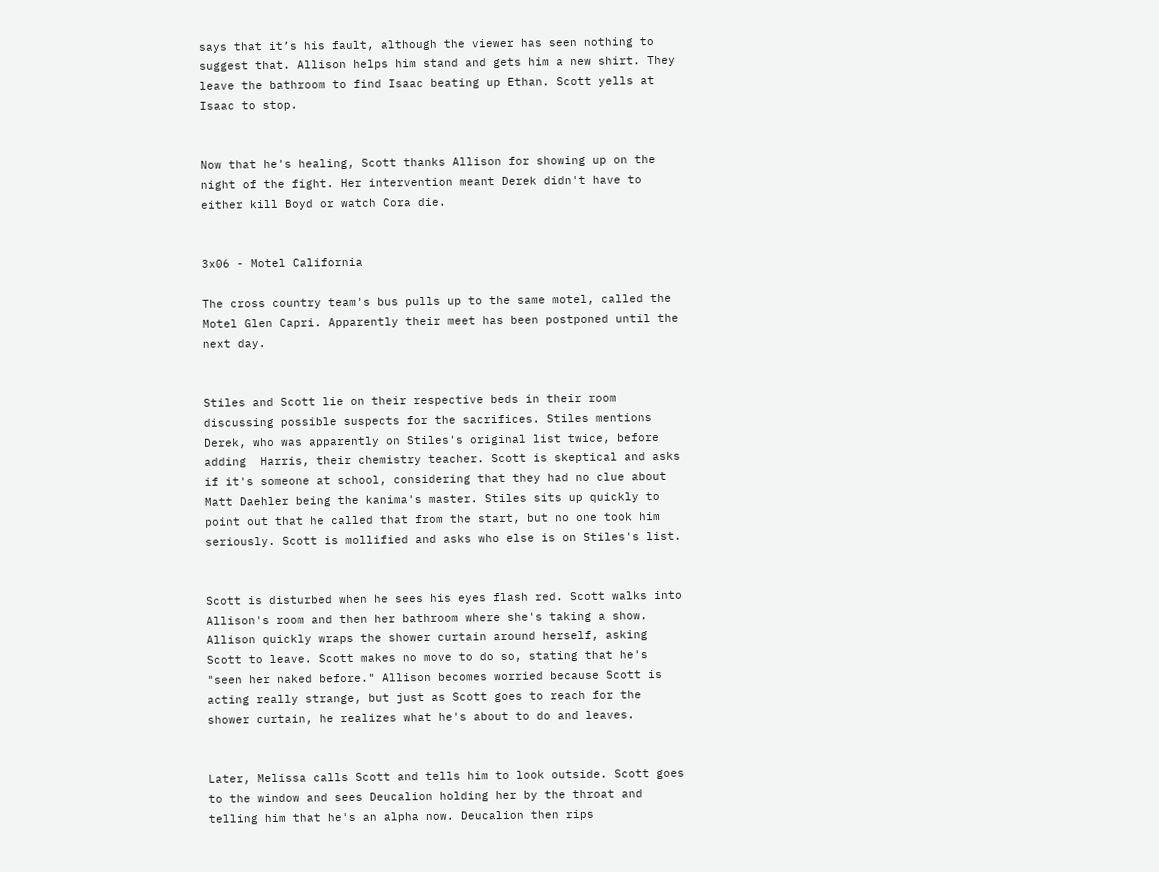says that it’s his fault, although the viewer has seen nothing to suggest that. Allison helps him stand and gets him a new shirt. They leave the bathroom to find Isaac beating up Ethan. Scott yells at Isaac to stop.


Now that he's healing, Scott thanks Allison for showing up on the night of the fight. Her intervention meant Derek didn't have to either kill Boyd or watch Cora die.


3x06 - Motel California

The cross country team's bus pulls up to the same motel, called the Motel Glen Capri. Apparently their meet has been postponed until the next day.


Stiles and Scott lie on their respective beds in their room discussing possible suspects for the sacrifices. Stiles mentions Derek, who was apparently on Stiles's original list twice, before adding  Harris, their chemistry teacher. Scott is skeptical and asks if it's someone at school, considering that they had no clue about Matt Daehler being the kanima's master. Stiles sits up quickly to point out that he called that from the start, but no one took him seriously. Scott is mollified and asks who else is on Stiles's list.


Scott is disturbed when he sees his eyes flash red. Scott walks into Allison's room and then her bathroom where she's taking a show. Allison quickly wraps the shower curtain around herself, asking Scott to leave. Scott makes no move to do so, stating that he's "seen her naked before." Allison becomes worried because Scott is acting really strange, but just as Scott goes to reach for the shower curtain, he realizes what he's about to do and leaves.


Later, Melissa calls Scott and tells him to look outside. Scott goes to the window and sees Deucalion holding her by the throat and telling him that he's an alpha now. Deucalion then rips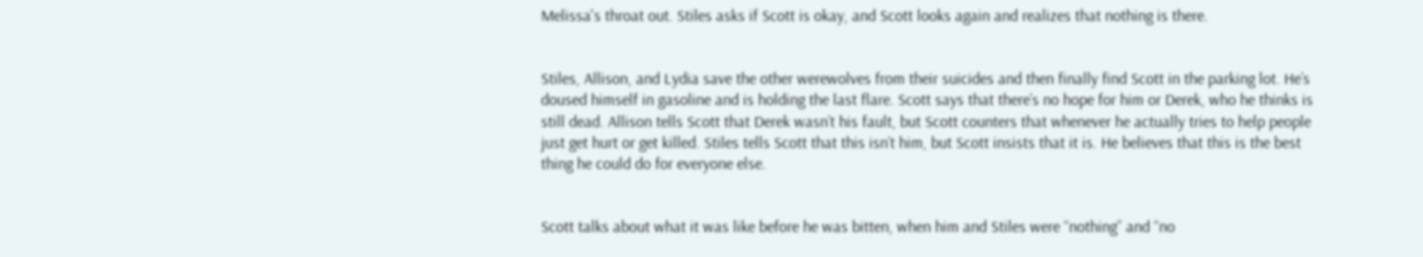Melissa's throat out. Stiles asks if Scott is okay, and Scott looks again and realizes that nothing is there.


Stiles, Allison, and Lydia save the other werewolves from their suicides and then finally find Scott in the parking lot. He’s doused himself in gasoline and is holding the last flare. Scott says that there’s no hope for him or Derek, who he thinks is still dead. Allison tells Scott that Derek wasn’t his fault, but Scott counters that whenever he actually tries to help people just get hurt or get killed. Stiles tells Scott that this isn’t him, but Scott insists that it is. He believes that this is the best thing he could do for everyone else.


Scott talks about what it was like before he was bitten, when him and Stiles were “nothing” and “no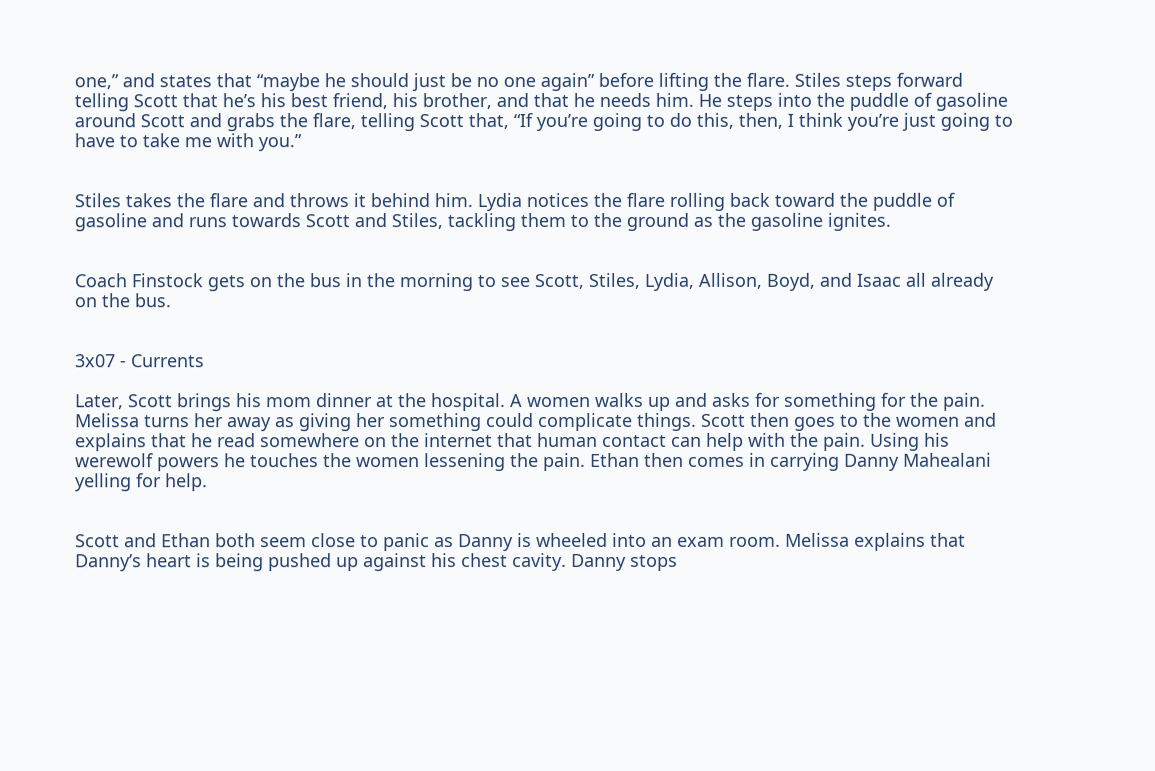one,” and states that “maybe he should just be no one again” before lifting the flare. Stiles steps forward telling Scott that he’s his best friend, his brother, and that he needs him. He steps into the puddle of gasoline around Scott and grabs the flare, telling Scott that, “If you’re going to do this, then, I think you’re just going to have to take me with you.”


Stiles takes the flare and throws it behind him. Lydia notices the flare rolling back toward the puddle of gasoline and runs towards Scott and Stiles, tackling them to the ground as the gasoline ignites.


Coach Finstock gets on the bus in the morning to see Scott, Stiles, Lydia, Allison, Boyd, and Isaac all already on the bus.


3x07 - Currents

Later, Scott brings his mom dinner at the hospital. A women walks up and asks for something for the pain. Melissa turns her away as giving her something could complicate things. Scott then goes to the women and explains that he read somewhere on the internet that human contact can help with the pain. Using his werewolf powers he touches the women lessening the pain. Ethan then comes in carrying Danny Mahealani yelling for help.


Scott and Ethan both seem close to panic as Danny is wheeled into an exam room. Melissa explains that Danny’s heart is being pushed up against his chest cavity. Danny stops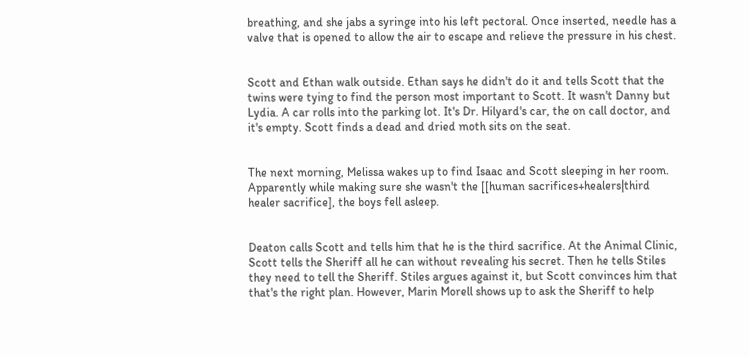breathing, and she jabs a syringe into his left pectoral. Once inserted, needle has a valve that is opened to allow the air to escape and relieve the pressure in his chest.


Scott and Ethan walk outside. Ethan says he didn't do it and tells Scott that the twins were tying to find the person most important to Scott. It wasn't Danny but Lydia. A car rolls into the parking lot. It's Dr. Hilyard's car, the on call doctor, and it's empty. Scott finds a dead and dried moth sits on the seat.


The next morning, Melissa wakes up to find Isaac and Scott sleeping in her room. Apparently while making sure she wasn't the [[human sacrifices+healers|third healer sacrifice], the boys fell asleep.


Deaton calls Scott and tells him that he is the third sacrifice. At the Animal Clinic, Scott tells the Sheriff all he can without revealing his secret. Then he tells Stiles they need to tell the Sheriff. Stiles argues against it, but Scott convinces him that that's the right plan. However, Marin Morell shows up to ask the Sheriff to help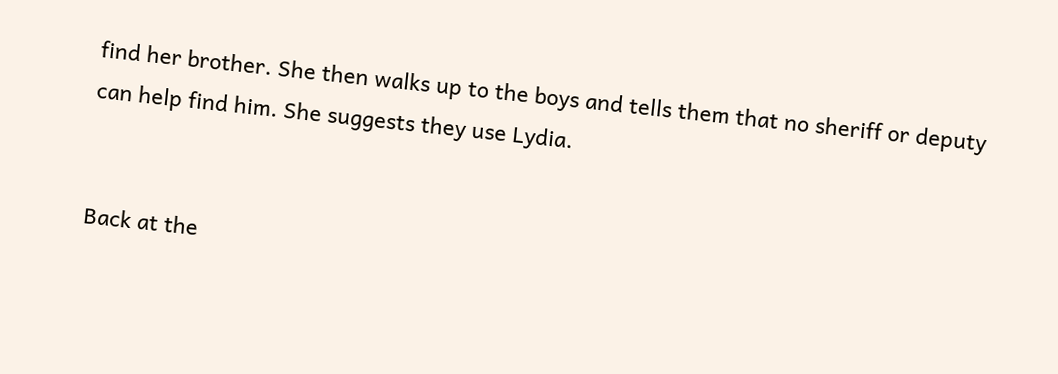find her brother. She then walks up to the boys and tells them that no sheriff or deputy can help find him. She suggests they use Lydia.


Back at the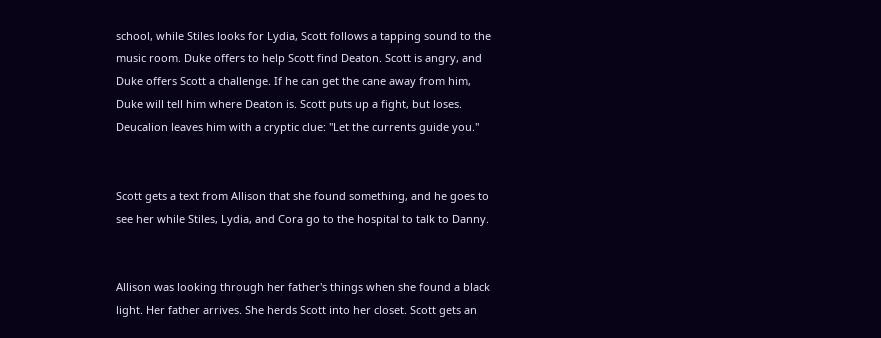school, while Stiles looks for Lydia, Scott follows a tapping sound to the music room. Duke offers to help Scott find Deaton. Scott is angry, and Duke offers Scott a challenge. If he can get the cane away from him, Duke will tell him where Deaton is. Scott puts up a fight, but loses. Deucalion leaves him with a cryptic clue: "Let the currents guide you."


Scott gets a text from Allison that she found something, and he goes to see her while Stiles, Lydia, and Cora go to the hospital to talk to Danny.


Allison was looking through her father's things when she found a black light. Her father arrives. She herds Scott into her closet. Scott gets an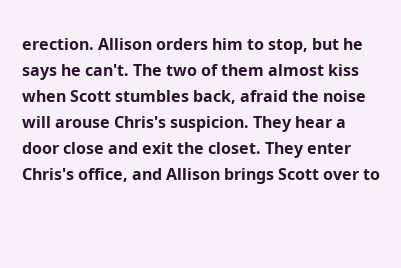erection. Allison orders him to stop, but he says he can't. The two of them almost kiss when Scott stumbles back, afraid the noise will arouse Chris's suspicion. They hear a door close and exit the closet. They enter Chris's office, and Allison brings Scott over to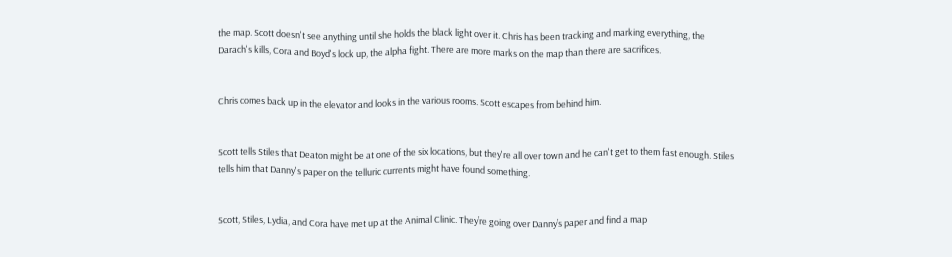the map. Scott doesn't see anything until she holds the black light over it. Chris has been tracking and marking everything, the Darach's kills, Cora and Boyd's lock up, the alpha fight. There are more marks on the map than there are sacrifices.


Chris comes back up in the elevator and looks in the various rooms. Scott escapes from behind him.


Scott tells Stiles that Deaton might be at one of the six locations, but they're all over town and he can't get to them fast enough. Stiles tells him that Danny's paper on the telluric currents might have found something.


Scott, Stiles, Lydia, and Cora have met up at the Animal Clinic. They’re going over Danny’s paper and find a map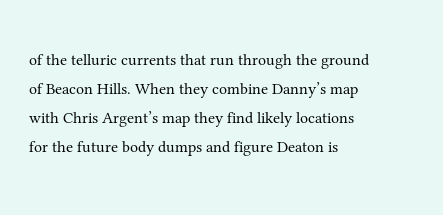of the telluric currents that run through the ground of Beacon Hills. When they combine Danny’s map with Chris Argent’s map they find likely locations for the future body dumps and figure Deaton is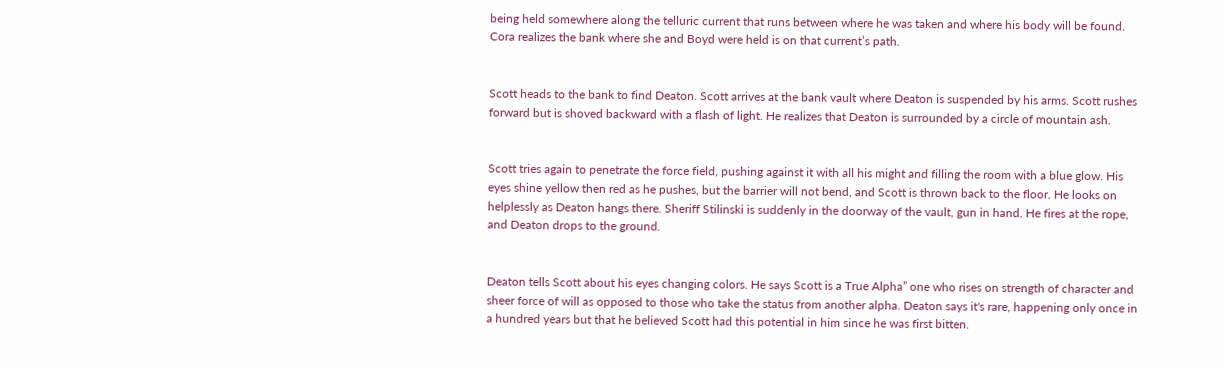being held somewhere along the telluric current that runs between where he was taken and where his body will be found. Cora realizes the bank where she and Boyd were held is on that current’s path.


Scott heads to the bank to find Deaton. Scott arrives at the bank vault where Deaton is suspended by his arms. Scott rushes forward but is shoved backward with a flash of light. He realizes that Deaton is surrounded by a circle of mountain ash.


Scott tries again to penetrate the force field, pushing against it with all his might and filling the room with a blue glow. His eyes shine yellow then red as he pushes, but the barrier will not bend, and Scott is thrown back to the floor. He looks on helplessly as Deaton hangs there. Sheriff Stilinski is suddenly in the doorway of the vault, gun in hand. He fires at the rope, and Deaton drops to the ground.


Deaton tells Scott about his eyes changing colors. He says Scott is a True Alpha” one who rises on strength of character and sheer force of will as opposed to those who take the status from another alpha. Deaton says it's rare, happening only once in a hundred years but that he believed Scott had this potential in him since he was first bitten.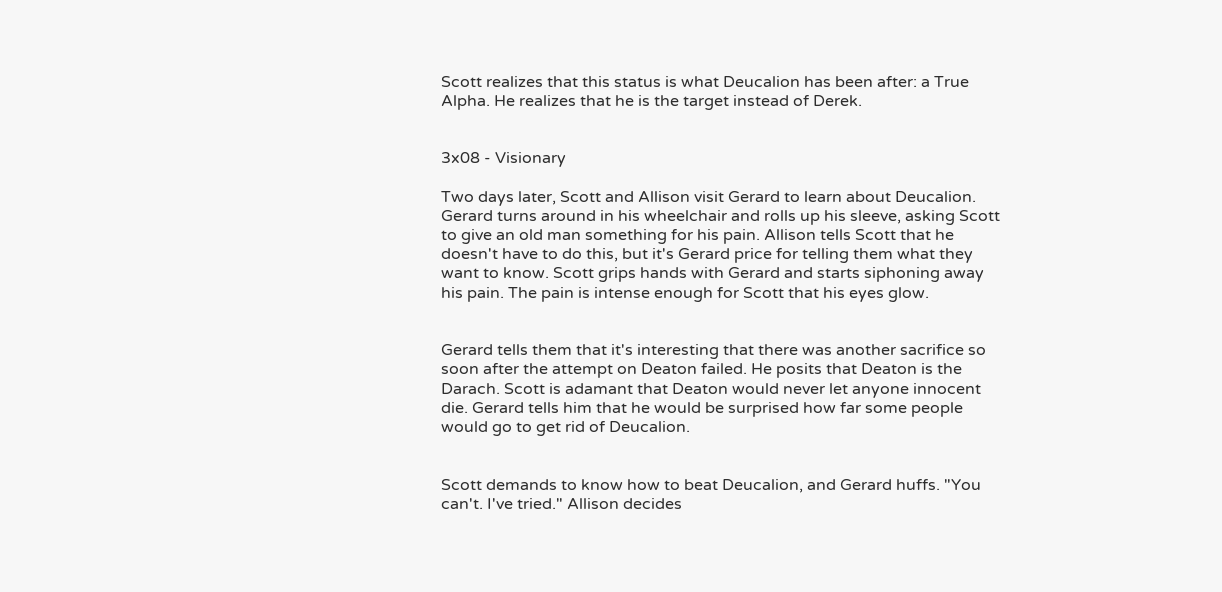Scott realizes that this status is what Deucalion has been after: a True Alpha. He realizes that he is the target instead of Derek.


3x08 - Visionary

Two days later, Scott and Allison visit Gerard to learn about Deucalion. Gerard turns around in his wheelchair and rolls up his sleeve, asking Scott to give an old man something for his pain. Allison tells Scott that he doesn't have to do this, but it's Gerard price for telling them what they want to know. Scott grips hands with Gerard and starts siphoning away his pain. The pain is intense enough for Scott that his eyes glow.


Gerard tells them that it's interesting that there was another sacrifice so soon after the attempt on Deaton failed. He posits that Deaton is the Darach. Scott is adamant that Deaton would never let anyone innocent die. Gerard tells him that he would be surprised how far some people would go to get rid of Deucalion.


Scott demands to know how to beat Deucalion, and Gerard huffs. "You can't. I've tried." Allison decides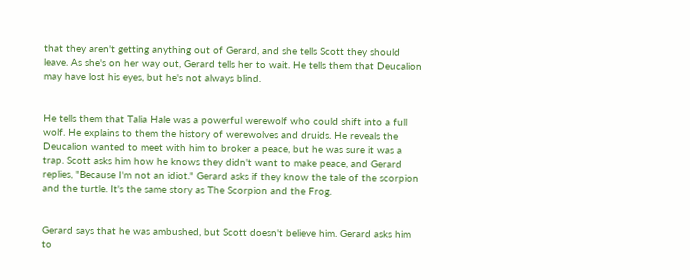that they aren't getting anything out of Gerard, and she tells Scott they should leave. As she's on her way out, Gerard tells her to wait. He tells them that Deucalion may have lost his eyes, but he's not always blind.


He tells them that Talia Hale was a powerful werewolf who could shift into a full wolf. He explains to them the history of werewolves and druids. He reveals the Deucalion wanted to meet with him to broker a peace, but he was sure it was a trap. Scott asks him how he knows they didn't want to make peace, and Gerard replies, "Because I'm not an idiot." Gerard asks if they know the tale of the scorpion and the turtle. It's the same story as The Scorpion and the Frog.


Gerard says that he was ambushed, but Scott doesn't believe him. Gerard asks him to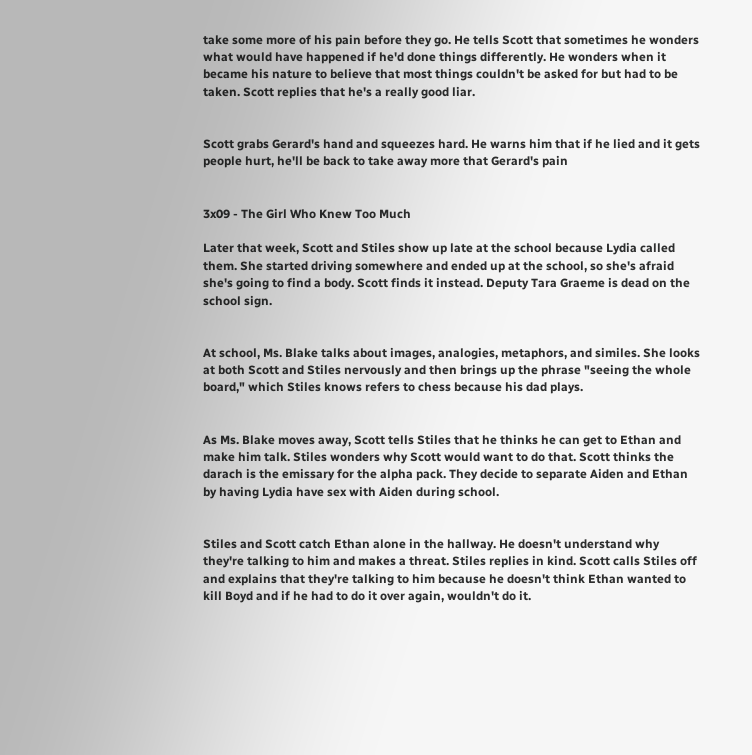take some more of his pain before they go. He tells Scott that sometimes he wonders what would have happened if he'd done things differently. He wonders when it became his nature to believe that most things couldn't be asked for but had to be taken. Scott replies that he's a really good liar.


Scott grabs Gerard's hand and squeezes hard. He warns him that if he lied and it gets people hurt, he'll be back to take away more that Gerard's pain


3x09 - The Girl Who Knew Too Much

Later that week, Scott and Stiles show up late at the school because Lydia called them. She started driving somewhere and ended up at the school, so she's afraid she's going to find a body. Scott finds it instead. Deputy Tara Graeme is dead on the school sign.


At school, Ms. Blake talks about images, analogies, metaphors, and similes. She looks at both Scott and Stiles nervously and then brings up the phrase "seeing the whole board," which Stiles knows refers to chess because his dad plays.


As Ms. Blake moves away, Scott tells Stiles that he thinks he can get to Ethan and make him talk. Stiles wonders why Scott would want to do that. Scott thinks the darach is the emissary for the alpha pack. They decide to separate Aiden and Ethan by having Lydia have sex with Aiden during school.


Stiles and Scott catch Ethan alone in the hallway. He doesn't understand why they're talking to him and makes a threat. Stiles replies in kind. Scott calls Stiles off and explains that they're talking to him because he doesn't think Ethan wanted to kill Boyd and if he had to do it over again, wouldn't do it.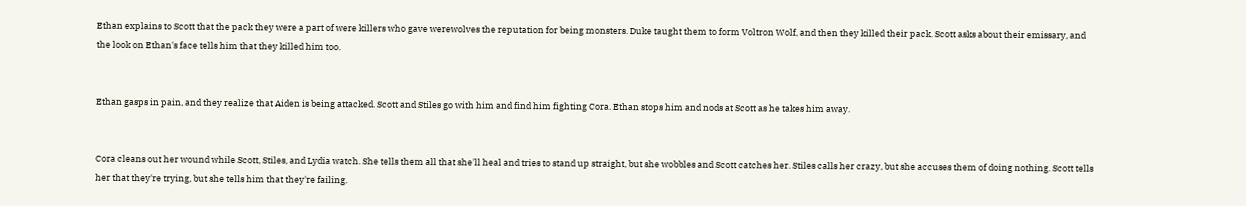Ethan explains to Scott that the pack they were a part of were killers who gave werewolves the reputation for being monsters. Duke taught them to form Voltron Wolf, and then they killed their pack. Scott asks about their emissary, and the look on Ethan's face tells him that they killed him too.


Ethan gasps in pain, and they realize that Aiden is being attacked. Scott and Stiles go with him and find him fighting Cora. Ethan stops him and nods at Scott as he takes him away.


Cora cleans out her wound while Scott, Stiles, and Lydia watch. She tells them all that she'll heal and tries to stand up straight, but she wobbles and Scott catches her. Stiles calls her crazy, but she accuses them of doing nothing. Scott tells her that they're trying, but she tells him that they're failing.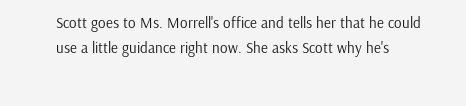Scott goes to Ms. Morrell's office and tells her that he could use a little guidance right now. She asks Scott why he's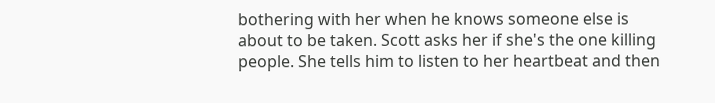bothering with her when he knows someone else is about to be taken. Scott asks her if she's the one killing people. She tells him to listen to her heartbeat and then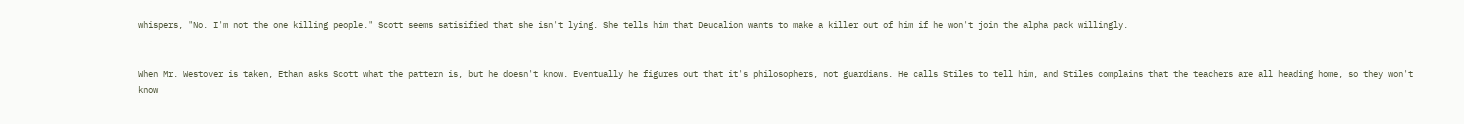whispers, "No. I'm not the one killing people." Scott seems satisified that she isn't lying. She tells him that Deucalion wants to make a killer out of him if he won't join the alpha pack willingly.


When Mr. Westover is taken, Ethan asks Scott what the pattern is, but he doesn't know. Eventually he figures out that it's philosophers, not guardians. He calls Stiles to tell him, and Stiles complains that the teachers are all heading home, so they won't know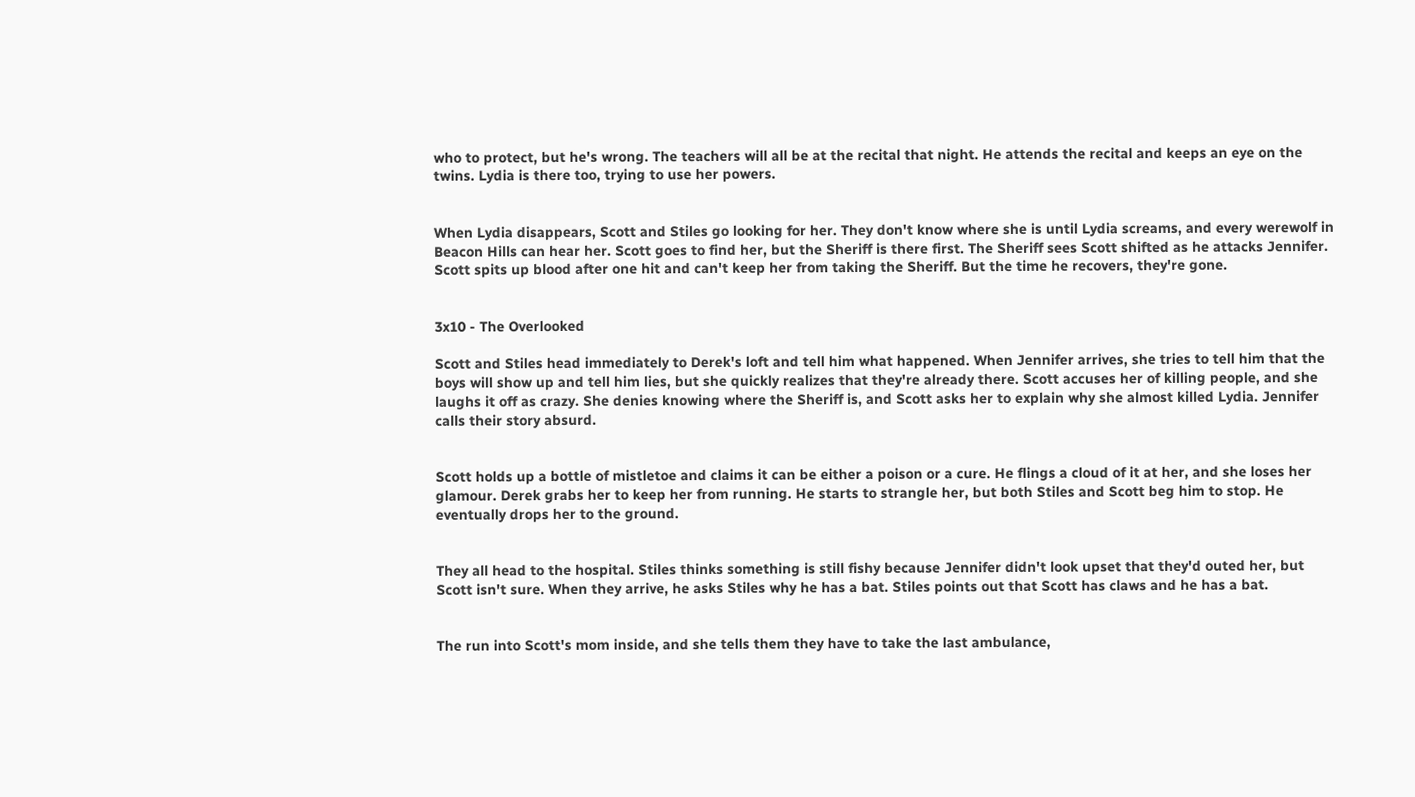who to protect, but he's wrong. The teachers will all be at the recital that night. He attends the recital and keeps an eye on the twins. Lydia is there too, trying to use her powers.


When Lydia disappears, Scott and Stiles go looking for her. They don't know where she is until Lydia screams, and every werewolf in Beacon Hills can hear her. Scott goes to find her, but the Sheriff is there first. The Sheriff sees Scott shifted as he attacks Jennifer. Scott spits up blood after one hit and can't keep her from taking the Sheriff. But the time he recovers, they're gone.


3x10 - The Overlooked

Scott and Stiles head immediately to Derek's loft and tell him what happened. When Jennifer arrives, she tries to tell him that the boys will show up and tell him lies, but she quickly realizes that they're already there. Scott accuses her of killing people, and she laughs it off as crazy. She denies knowing where the Sheriff is, and Scott asks her to explain why she almost killed Lydia. Jennifer calls their story absurd.


Scott holds up a bottle of mistletoe and claims it can be either a poison or a cure. He flings a cloud of it at her, and she loses her glamour. Derek grabs her to keep her from running. He starts to strangle her, but both Stiles and Scott beg him to stop. He eventually drops her to the ground.


They all head to the hospital. Stiles thinks something is still fishy because Jennifer didn't look upset that they'd outed her, but Scott isn't sure. When they arrive, he asks Stiles why he has a bat. Stiles points out that Scott has claws and he has a bat.


The run into Scott's mom inside, and she tells them they have to take the last ambulance,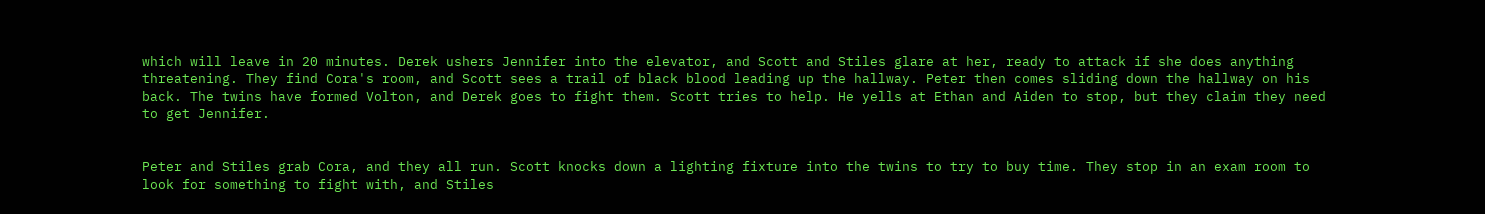which will leave in 20 minutes. Derek ushers Jennifer into the elevator, and Scott and Stiles glare at her, ready to attack if she does anything threatening. They find Cora's room, and Scott sees a trail of black blood leading up the hallway. Peter then comes sliding down the hallway on his back. The twins have formed Volton, and Derek goes to fight them. Scott tries to help. He yells at Ethan and Aiden to stop, but they claim they need to get Jennifer.


Peter and Stiles grab Cora, and they all run. Scott knocks down a lighting fixture into the twins to try to buy time. They stop in an exam room to look for something to fight with, and Stiles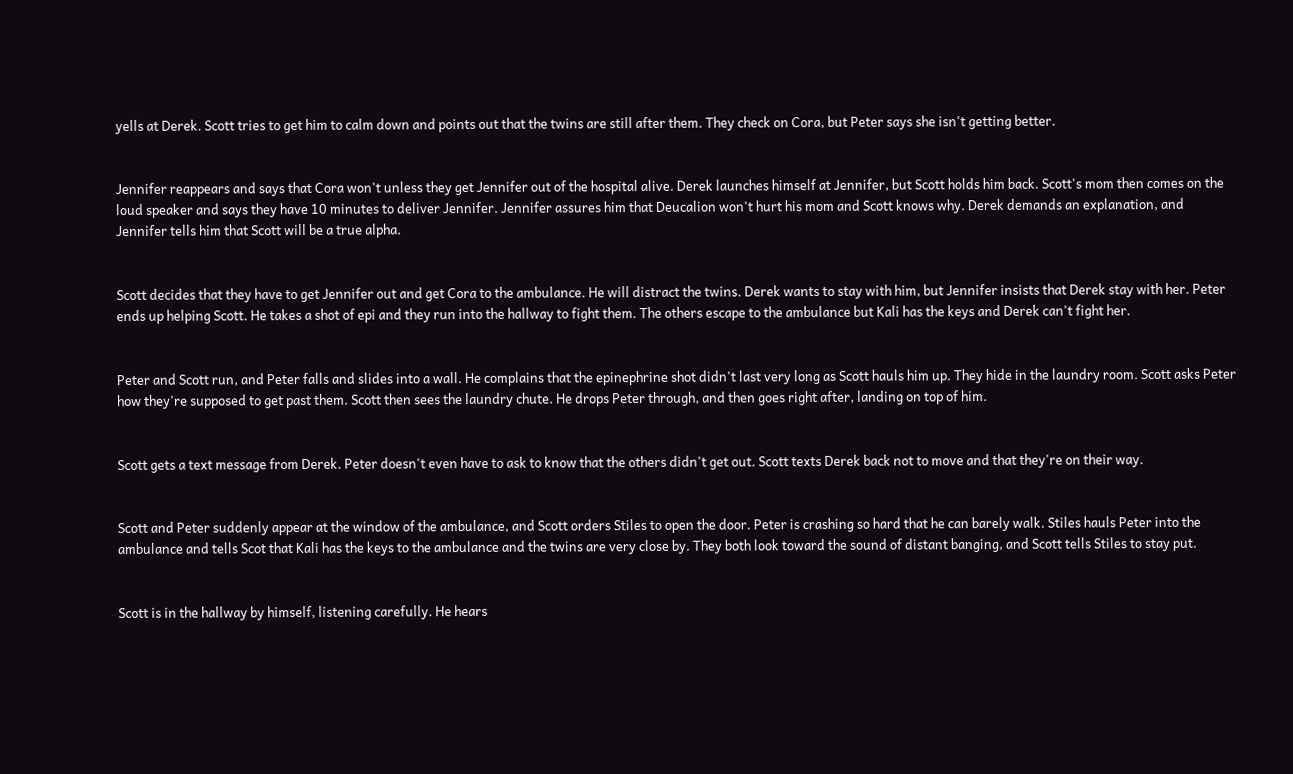yells at Derek. Scott tries to get him to calm down and points out that the twins are still after them. They check on Cora, but Peter says she isn't getting better.


Jennifer reappears and says that Cora won't unless they get Jennifer out of the hospital alive. Derek launches himself at Jennifer, but Scott holds him back. Scott's mom then comes on the loud speaker and says they have 10 minutes to deliver Jennifer. Jennifer assures him that Deucalion won't hurt his mom and Scott knows why. Derek demands an explanation, and Jennifer tells him that Scott will be a true alpha.


Scott decides that they have to get Jennifer out and get Cora to the ambulance. He will distract the twins. Derek wants to stay with him, but Jennifer insists that Derek stay with her. Peter ends up helping Scott. He takes a shot of epi and they run into the hallway to fight them. The others escape to the ambulance but Kali has the keys and Derek can't fight her.


Peter and Scott run, and Peter falls and slides into a wall. He complains that the epinephrine shot didn't last very long as Scott hauls him up. They hide in the laundry room. Scott asks Peter how they're supposed to get past them. Scott then sees the laundry chute. He drops Peter through, and then goes right after, landing on top of him.


Scott gets a text message from Derek. Peter doesn't even have to ask to know that the others didn't get out. Scott texts Derek back not to move and that they're on their way.


Scott and Peter suddenly appear at the window of the ambulance, and Scott orders Stiles to open the door. Peter is crashing so hard that he can barely walk. Stiles hauls Peter into the ambulance and tells Scot that Kali has the keys to the ambulance and the twins are very close by. They both look toward the sound of distant banging, and Scott tells Stiles to stay put.


Scott is in the hallway by himself, listening carefully. He hears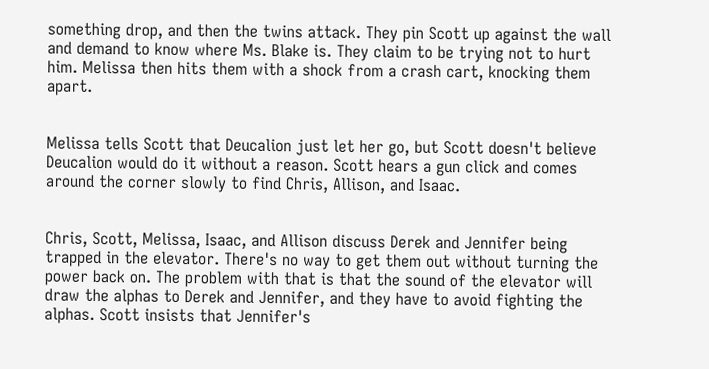something drop, and then the twins attack. They pin Scott up against the wall and demand to know where Ms. Blake is. They claim to be trying not to hurt him. Melissa then hits them with a shock from a crash cart, knocking them apart.


Melissa tells Scott that Deucalion just let her go, but Scott doesn't believe Deucalion would do it without a reason. Scott hears a gun click and comes around the corner slowly to find Chris, Allison, and Isaac.


Chris, Scott, Melissa, Isaac, and Allison discuss Derek and Jennifer being trapped in the elevator. There's no way to get them out without turning the power back on. The problem with that is that the sound of the elevator will draw the alphas to Derek and Jennifer, and they have to avoid fighting the alphas. Scott insists that Jennifer's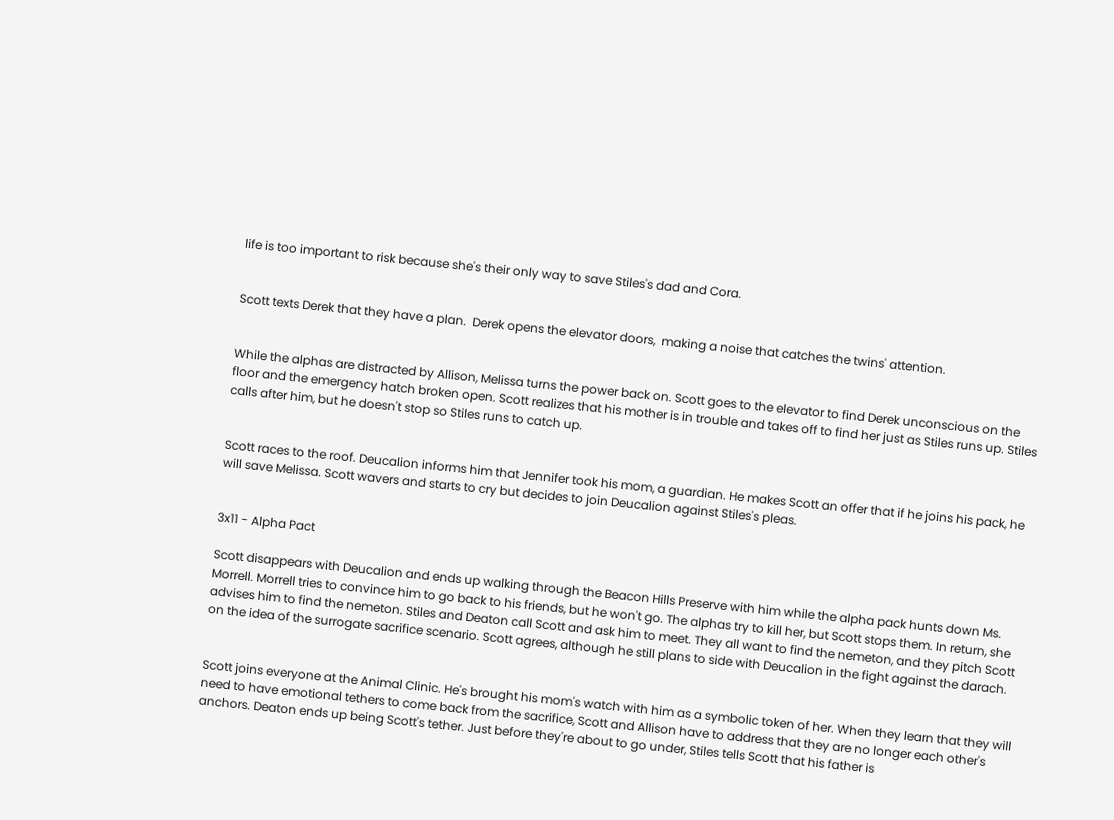life is too important to risk because she's their only way to save Stiles's dad and Cora.


Scott texts Derek that they have a plan.  Derek opens the elevator doors,  making a noise that catches the twins' attention.


While the alphas are distracted by Allison, Melissa turns the power back on. Scott goes to the elevator to find Derek unconscious on the floor and the emergency hatch broken open. Scott realizes that his mother is in trouble and takes off to find her just as Stiles runs up. Stiles calls after him, but he doesn't stop so Stiles runs to catch up.


Scott races to the roof. Deucalion informs him that Jennifer took his mom, a guardian. He makes Scott an offer that if he joins his pack, he will save Melissa. Scott wavers and starts to cry but decides to join Deucalion against Stiles's pleas.


3x11 - Alpha Pact

Scott disappears with Deucalion and ends up walking through the Beacon Hills Preserve with him while the alpha pack hunts down Ms. Morrell. Morrell tries to convince him to go back to his friends, but he won't go. The alphas try to kill her, but Scott stops them. In return, she advises him to find the nemeton. Stiles and Deaton call Scott and ask him to meet. They all want to find the nemeton, and they pitch Scott on the idea of the surrogate sacrifice scenario. Scott agrees, although he still plans to side with Deucalion in the fight against the darach.


Scott joins everyone at the Animal Clinic. He's brought his mom's watch with him as a symbolic token of her. When they learn that they will need to have emotional tethers to come back from the sacrifice, Scott and Allison have to address that they are no longer each other's anchors. Deaton ends up being Scott's tether. Just before they're about to go under, Stiles tells Scott that his father is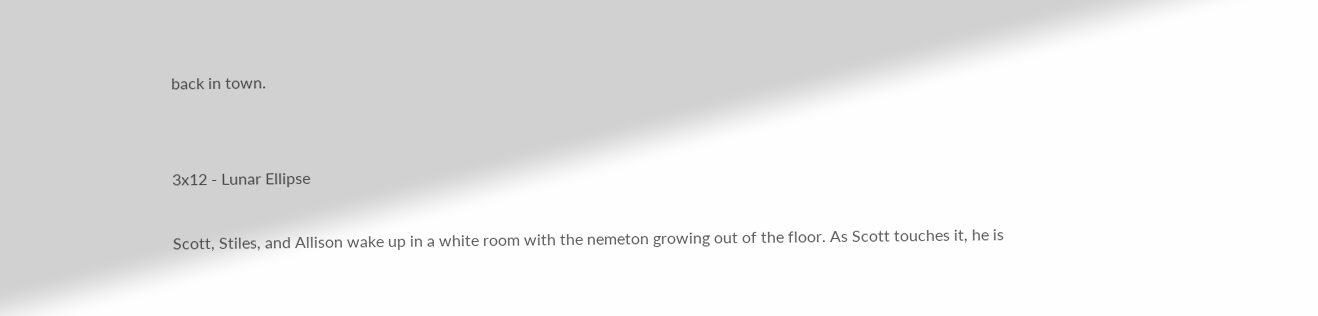back in town.


3x12 - Lunar Ellipse

Scott, Stiles, and Allison wake up in a white room with the nemeton growing out of the floor. As Scott touches it, he is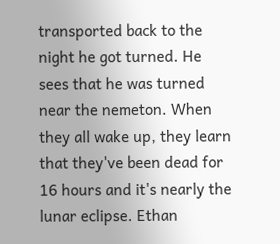transported back to the night he got turned. He sees that he was turned near the nemeton. When they all wake up, they learn that they've been dead for 16 hours and it's nearly the lunar eclipse. Ethan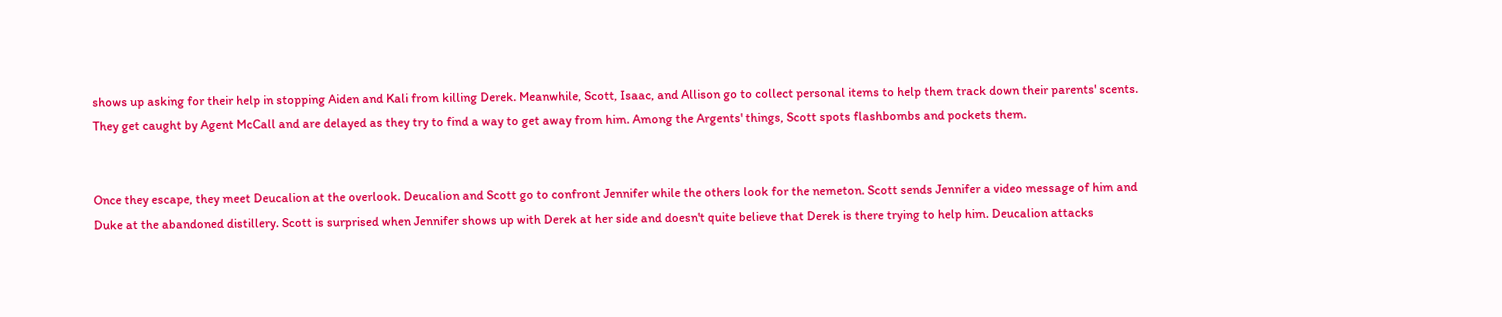shows up asking for their help in stopping Aiden and Kali from killing Derek. Meanwhile, Scott, Isaac, and Allison go to collect personal items to help them track down their parents' scents. They get caught by Agent McCall and are delayed as they try to find a way to get away from him. Among the Argents' things, Scott spots flashbombs and pockets them.


Once they escape, they meet Deucalion at the overlook. Deucalion and Scott go to confront Jennifer while the others look for the nemeton. Scott sends Jennifer a video message of him and Duke at the abandoned distillery. Scott is surprised when Jennifer shows up with Derek at her side and doesn't quite believe that Derek is there trying to help him. Deucalion attacks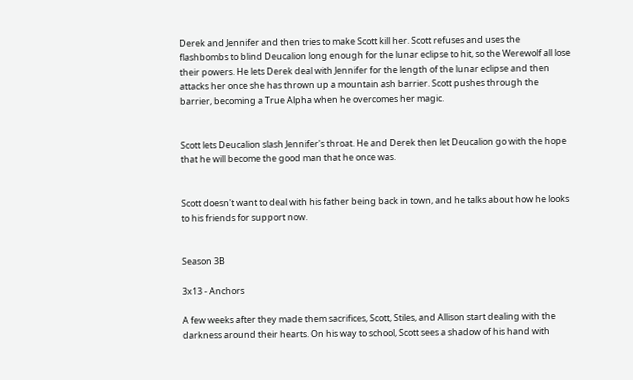Derek and Jennifer and then tries to make Scott kill her. Scott refuses and uses the flashbombs to blind Deucalion long enough for the lunar eclipse to hit, so the Werewolf all lose their powers. He lets Derek deal with Jennifer for the length of the lunar eclipse and then attacks her once she has thrown up a mountain ash barrier. Scott pushes through the barrier, becoming a True Alpha when he overcomes her magic.


Scott lets Deucalion slash Jennifer's throat. He and Derek then let Deucalion go with the hope that he will become the good man that he once was.


Scott doesn't want to deal with his father being back in town, and he talks about how he looks to his friends for support now.


Season 3B

3x13 - Anchors

A few weeks after they made them sacrifices, Scott, Stiles, and Allison start dealing with the darkness around their hearts. On his way to school, Scott sees a shadow of his hand with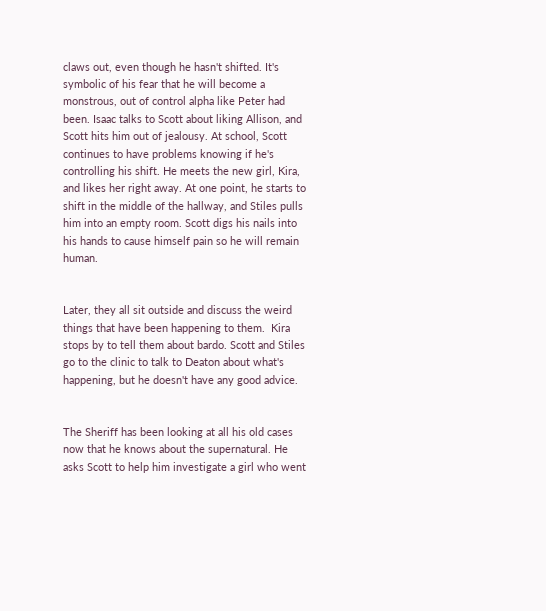claws out, even though he hasn't shifted. It's symbolic of his fear that he will become a monstrous, out of control alpha like Peter had been. Isaac talks to Scott about liking Allison, and Scott hits him out of jealousy. At school, Scott continues to have problems knowing if he's controlling his shift. He meets the new girl, Kira, and likes her right away. At one point, he starts to shift in the middle of the hallway, and Stiles pulls him into an empty room. Scott digs his nails into his hands to cause himself pain so he will remain human.


Later, they all sit outside and discuss the weird things that have been happening to them.  Kira stops by to tell them about bardo. Scott and Stiles go to the clinic to talk to Deaton about what's happening, but he doesn't have any good advice.


The Sheriff has been looking at all his old cases now that he knows about the supernatural. He asks Scott to help him investigate a girl who went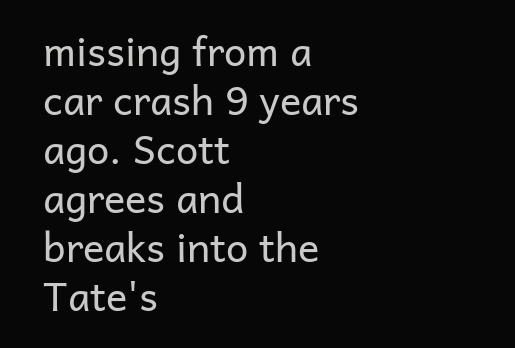missing from a car crash 9 years ago. Scott agrees and breaks into the Tate's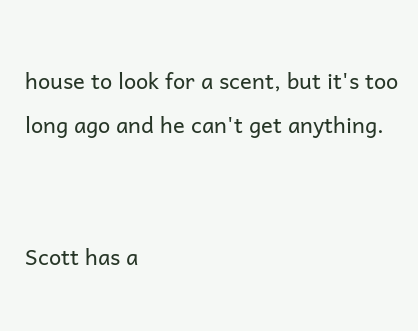house to look for a scent, but it's too long ago and he can't get anything.


Scott has a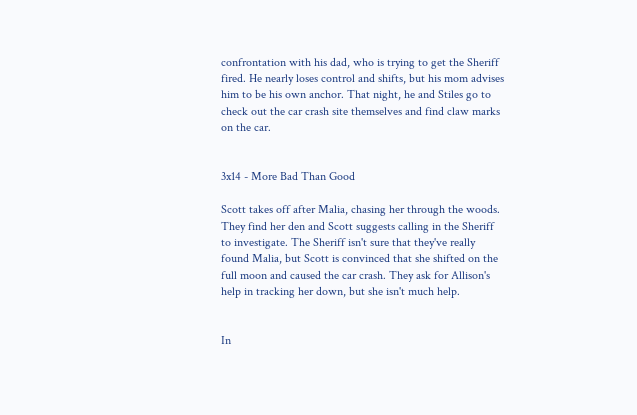confrontation with his dad, who is trying to get the Sheriff fired. He nearly loses control and shifts, but his mom advises him to be his own anchor. That night, he and Stiles go to check out the car crash site themselves and find claw marks on the car.


3x14 - More Bad Than Good

Scott takes off after Malia, chasing her through the woods. They find her den and Scott suggests calling in the Sheriff to investigate. The Sheriff isn't sure that they've really found Malia, but Scott is convinced that she shifted on the full moon and caused the car crash. They ask for Allison's help in tracking her down, but she isn't much help.


In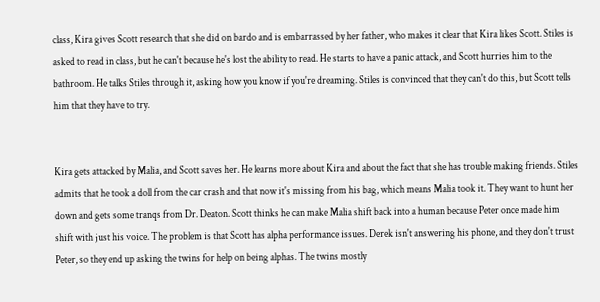class, Kira gives Scott research that she did on bardo and is embarrassed by her father, who makes it clear that Kira likes Scott. Stiles is asked to read in class, but he can't because he's lost the ability to read. He starts to have a panic attack, and Scott hurries him to the bathroom. He talks Stiles through it, asking how you know if you're dreaming. Stiles is convinced that they can't do this, but Scott tells him that they have to try.


Kira gets attacked by Malia, and Scott saves her. He learns more about Kira and about the fact that she has trouble making friends. Stiles admits that he took a doll from the car crash and that now it's missing from his bag, which means Malia took it. They want to hunt her down and gets some tranqs from Dr. Deaton. Scott thinks he can make Malia shift back into a human because Peter once made him shift with just his voice. The problem is that Scott has alpha performance issues. Derek isn't answering his phone, and they don't trust Peter, so they end up asking the twins for help on being alphas. The twins mostly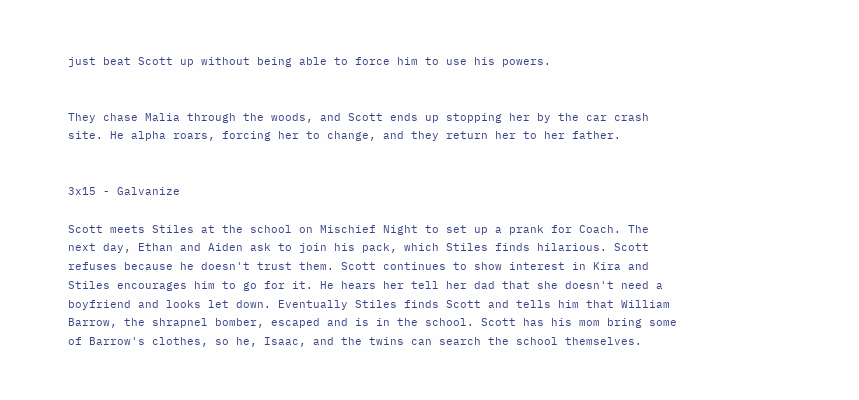just beat Scott up without being able to force him to use his powers.


They chase Malia through the woods, and Scott ends up stopping her by the car crash site. He alpha roars, forcing her to change, and they return her to her father.


3x15 - Galvanize

Scott meets Stiles at the school on Mischief Night to set up a prank for Coach. The next day, Ethan and Aiden ask to join his pack, which Stiles finds hilarious. Scott refuses because he doesn't trust them. Scott continues to show interest in Kira and Stiles encourages him to go for it. He hears her tell her dad that she doesn't need a boyfriend and looks let down. Eventually Stiles finds Scott and tells him that William Barrow, the shrapnel bomber, escaped and is in the school. Scott has his mom bring some of Barrow's clothes, so he, Isaac, and the twins can search the school themselves.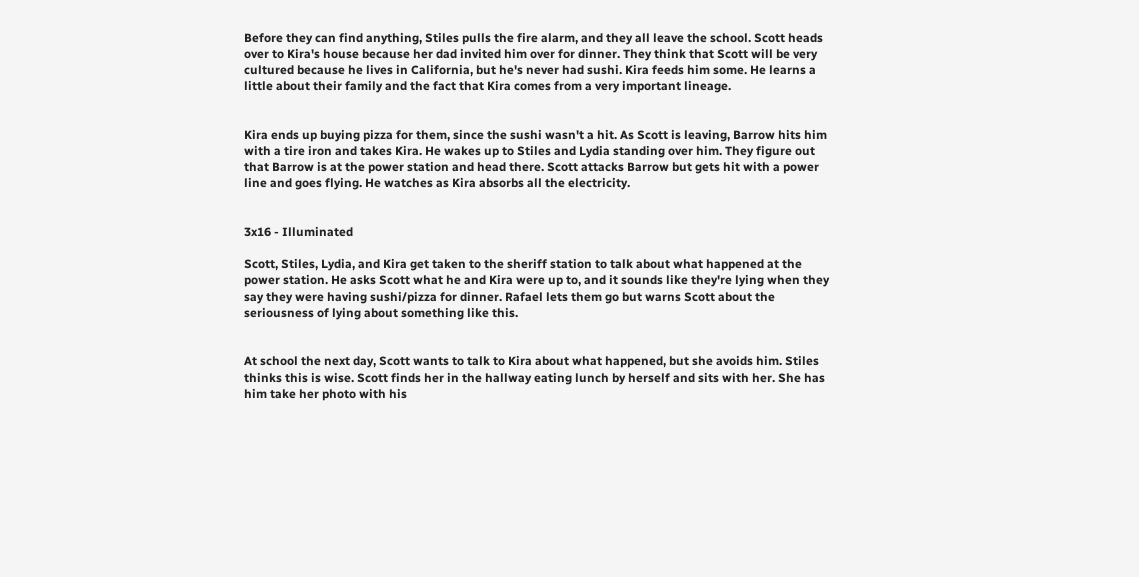Before they can find anything, Stiles pulls the fire alarm, and they all leave the school. Scott heads over to Kira's house because her dad invited him over for dinner. They think that Scott will be very cultured because he lives in California, but he's never had sushi. Kira feeds him some. He learns a little about their family and the fact that Kira comes from a very important lineage.


Kira ends up buying pizza for them, since the sushi wasn't a hit. As Scott is leaving, Barrow hits him with a tire iron and takes Kira. He wakes up to Stiles and Lydia standing over him. They figure out that Barrow is at the power station and head there. Scott attacks Barrow but gets hit with a power line and goes flying. He watches as Kira absorbs all the electricity.


3x16 - Illuminated

Scott, Stiles, Lydia, and Kira get taken to the sheriff station to talk about what happened at the power station. He asks Scott what he and Kira were up to, and it sounds like they're lying when they say they were having sushi/pizza for dinner. Rafael lets them go but warns Scott about the seriousness of lying about something like this.


At school the next day, Scott wants to talk to Kira about what happened, but she avoids him. Stiles thinks this is wise. Scott finds her in the hallway eating lunch by herself and sits with her. She has him take her photo with his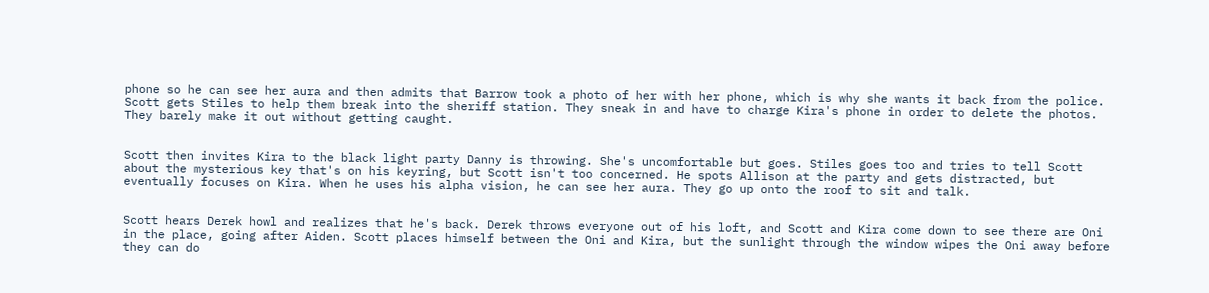phone so he can see her aura and then admits that Barrow took a photo of her with her phone, which is why she wants it back from the police. Scott gets Stiles to help them break into the sheriff station. They sneak in and have to charge Kira's phone in order to delete the photos. They barely make it out without getting caught.


Scott then invites Kira to the black light party Danny is throwing. She's uncomfortable but goes. Stiles goes too and tries to tell Scott about the mysterious key that's on his keyring, but Scott isn't too concerned. He spots Allison at the party and gets distracted, but eventually focuses on Kira. When he uses his alpha vision, he can see her aura. They go up onto the roof to sit and talk.


Scott hears Derek howl and realizes that he's back. Derek throws everyone out of his loft, and Scott and Kira come down to see there are Oni in the place, going after Aiden. Scott places himself between the Oni and Kira, but the sunlight through the window wipes the Oni away before they can do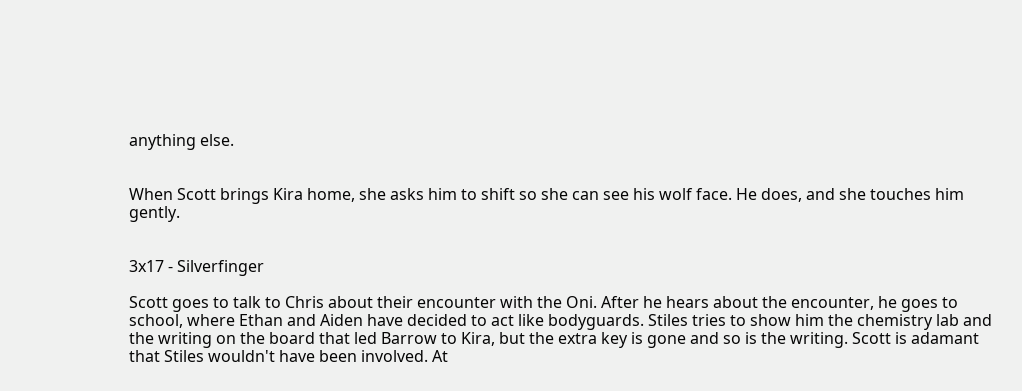anything else.


When Scott brings Kira home, she asks him to shift so she can see his wolf face. He does, and she touches him gently.


3x17 - Silverfinger

Scott goes to talk to Chris about their encounter with the Oni. After he hears about the encounter, he goes to school, where Ethan and Aiden have decided to act like bodyguards. Stiles tries to show him the chemistry lab and the writing on the board that led Barrow to Kira, but the extra key is gone and so is the writing. Scott is adamant that Stiles wouldn't have been involved. At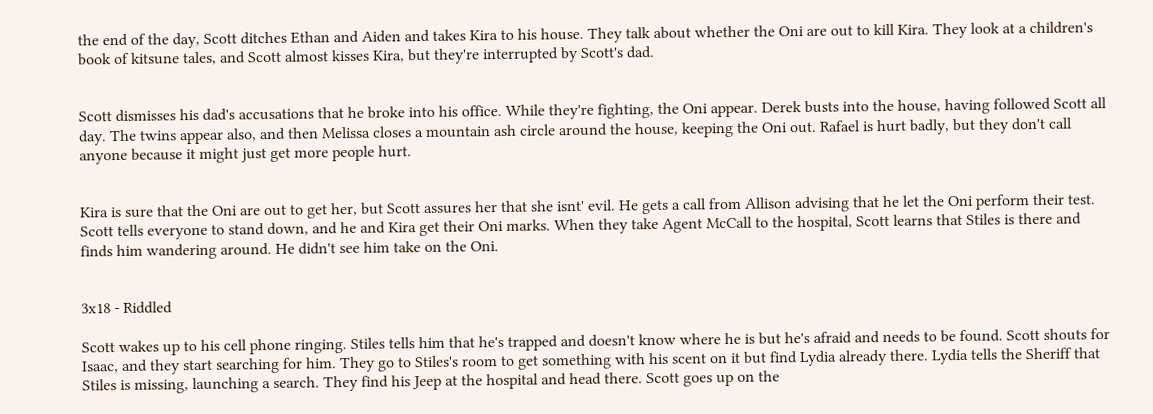the end of the day, Scott ditches Ethan and Aiden and takes Kira to his house. They talk about whether the Oni are out to kill Kira. They look at a children's book of kitsune tales, and Scott almost kisses Kira, but they're interrupted by Scott's dad.


Scott dismisses his dad's accusations that he broke into his office. While they're fighting, the Oni appear. Derek busts into the house, having followed Scott all day. The twins appear also, and then Melissa closes a mountain ash circle around the house, keeping the Oni out. Rafael is hurt badly, but they don't call anyone because it might just get more people hurt.


Kira is sure that the Oni are out to get her, but Scott assures her that she isnt' evil. He gets a call from Allison advising that he let the Oni perform their test. Scott tells everyone to stand down, and he and Kira get their Oni marks. When they take Agent McCall to the hospital, Scott learns that Stiles is there and finds him wandering around. He didn't see him take on the Oni.


3x18 - Riddled

Scott wakes up to his cell phone ringing. Stiles tells him that he's trapped and doesn't know where he is but he's afraid and needs to be found. Scott shouts for Isaac, and they start searching for him. They go to Stiles's room to get something with his scent on it but find Lydia already there. Lydia tells the Sheriff that Stiles is missing, launching a search. They find his Jeep at the hospital and head there. Scott goes up on the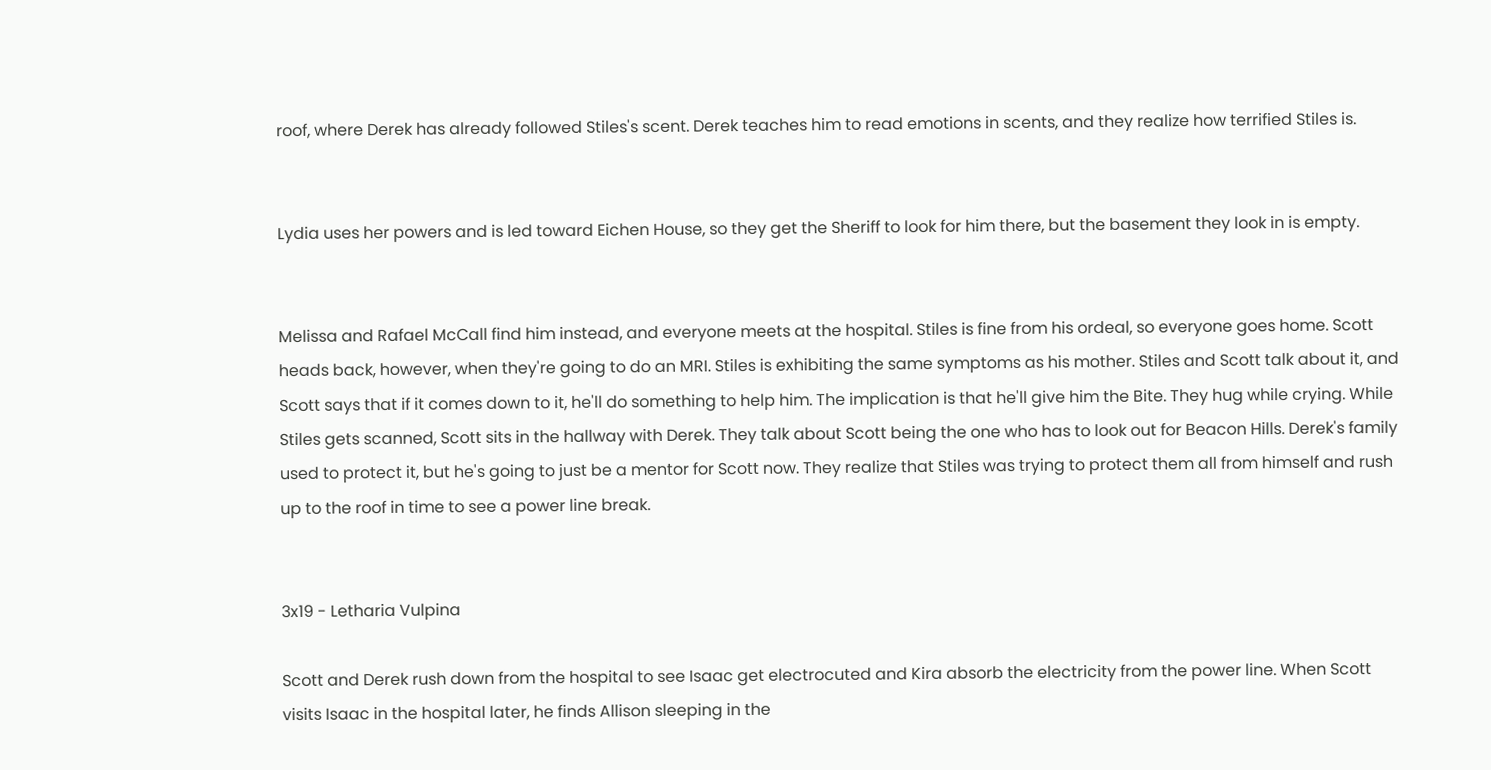roof, where Derek has already followed Stiles's scent. Derek teaches him to read emotions in scents, and they realize how terrified Stiles is.


Lydia uses her powers and is led toward Eichen House, so they get the Sheriff to look for him there, but the basement they look in is empty.


Melissa and Rafael McCall find him instead, and everyone meets at the hospital. Stiles is fine from his ordeal, so everyone goes home. Scott heads back, however, when they're going to do an MRI. Stiles is exhibiting the same symptoms as his mother. Stiles and Scott talk about it, and Scott says that if it comes down to it, he'll do something to help him. The implication is that he'll give him the Bite. They hug while crying. While Stiles gets scanned, Scott sits in the hallway with Derek. They talk about Scott being the one who has to look out for Beacon Hills. Derek's family used to protect it, but he's going to just be a mentor for Scott now. They realize that Stiles was trying to protect them all from himself and rush up to the roof in time to see a power line break.


3x19 - Letharia Vulpina

Scott and Derek rush down from the hospital to see Isaac get electrocuted and Kira absorb the electricity from the power line. When Scott visits Isaac in the hospital later, he finds Allison sleeping in the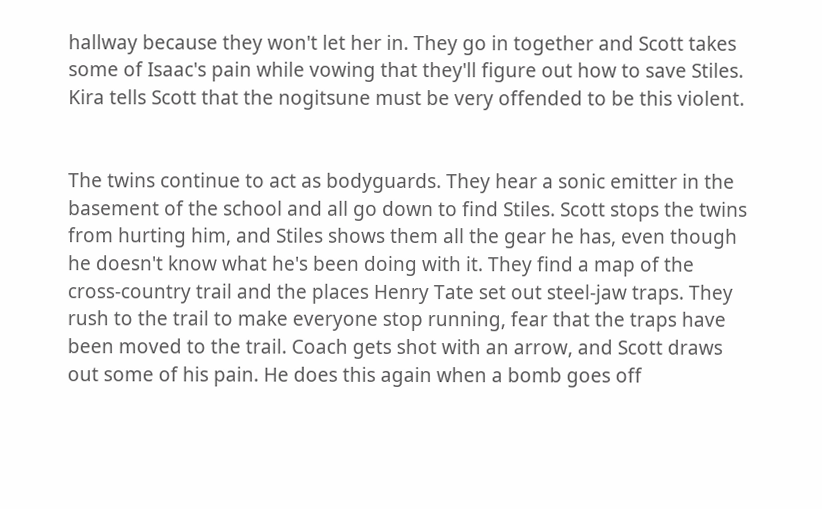hallway because they won't let her in. They go in together and Scott takes some of Isaac's pain while vowing that they'll figure out how to save Stiles. Kira tells Scott that the nogitsune must be very offended to be this violent.


The twins continue to act as bodyguards. They hear a sonic emitter in the basement of the school and all go down to find Stiles. Scott stops the twins from hurting him, and Stiles shows them all the gear he has, even though he doesn't know what he's been doing with it. They find a map of the cross-country trail and the places Henry Tate set out steel-jaw traps. They rush to the trail to make everyone stop running, fear that the traps have been moved to the trail. Coach gets shot with an arrow, and Scott draws out some of his pain. He does this again when a bomb goes off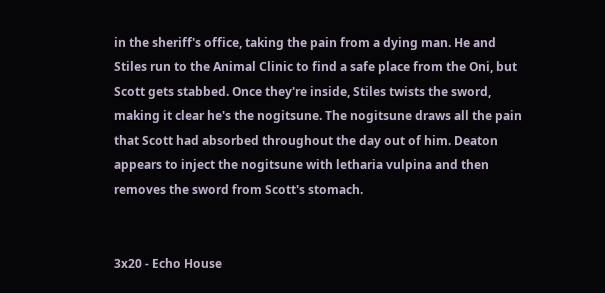in the sheriff's office, taking the pain from a dying man. He and Stiles run to the Animal Clinic to find a safe place from the Oni, but Scott gets stabbed. Once they're inside, Stiles twists the sword, making it clear he's the nogitsune. The nogitsune draws all the pain that Scott had absorbed throughout the day out of him. Deaton appears to inject the nogitsune with letharia vulpina and then removes the sword from Scott's stomach.


3x20 - Echo House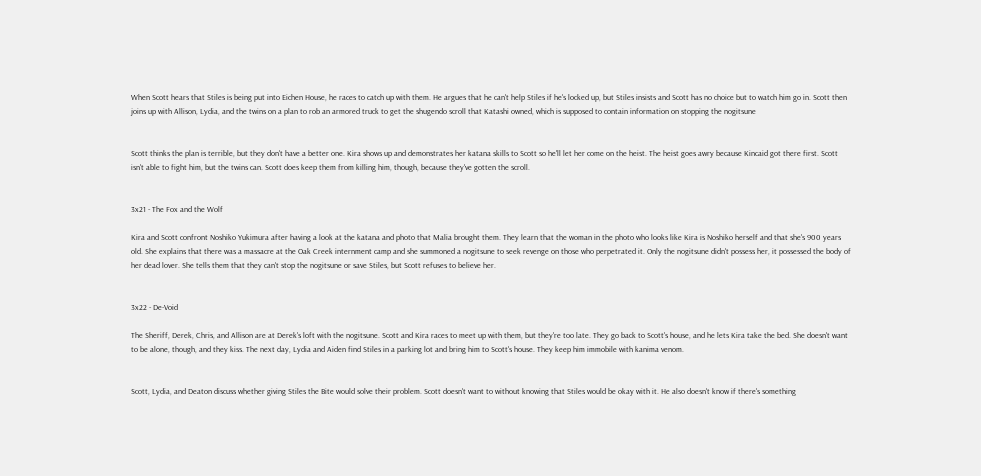When Scott hears that Stiles is being put into Eichen House, he races to catch up with them. He argues that he can't help Stiles if he's locked up, but Stiles insists and Scott has no choice but to watch him go in. Scott then joins up with Allison, Lydia, and the twins on a plan to rob an armored truck to get the shugendo scroll that Katashi owned, which is supposed to contain information on stopping the nogitsune


Scott thinks the plan is terrible, but they don't have a better one. Kira shows up and demonstrates her katana skills to Scott so he'll let her come on the heist. The heist goes awry because Kincaid got there first. Scott isn't able to fight him, but the twins can. Scott does keep them from killing him, though, because they've gotten the scroll.


3x21 - The Fox and the Wolf

Kira and Scott confront Noshiko Yukimura after having a look at the katana and photo that Malia brought them. They learn that the woman in the photo who looks like Kira is Noshiko herself and that she's 900 years old. She explains that there was a massacre at the Oak Creek internment camp and she summoned a nogitsune to seek revenge on those who perpetrated it. Only the nogitsune didn't possess her, it possessed the body of her dead lover. She tells them that they can't stop the nogitsune or save Stiles, but Scott refuses to believe her.


3x22 - De-Void

The Sheriff, Derek, Chris, and Allison are at Derek's loft with the nogitsune. Scott and Kira races to meet up with them, but they're too late. They go back to Scott's house, and he lets Kira take the bed. She doesn't want to be alone, though, and they kiss. The next day, Lydia and Aiden find Stiles in a parking lot and bring him to Scott's house. They keep him immobile with kanima venom.


Scott, Lydia, and Deaton discuss whether giving Stiles the Bite would solve their problem. Scott doesn't want to without knowing that Stiles would be okay with it. He also doesn't know if there's something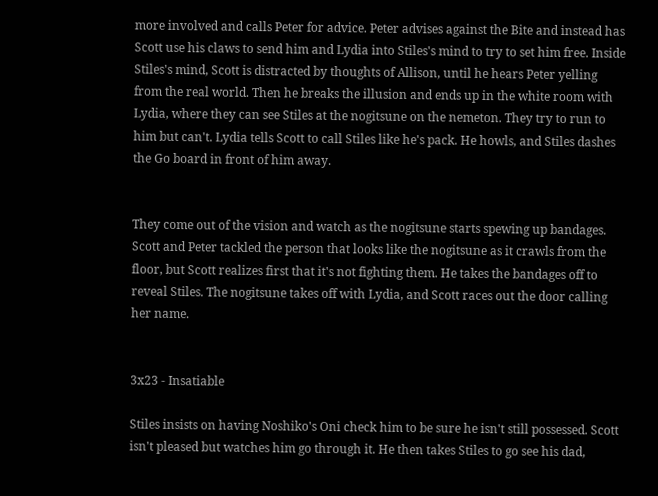more involved and calls Peter for advice. Peter advises against the Bite and instead has Scott use his claws to send him and Lydia into Stiles's mind to try to set him free. Inside Stiles's mind, Scott is distracted by thoughts of Allison, until he hears Peter yelling from the real world. Then he breaks the illusion and ends up in the white room with Lydia, where they can see Stiles at the nogitsune on the nemeton. They try to run to him but can't. Lydia tells Scott to call Stiles like he's pack. He howls, and Stiles dashes the Go board in front of him away.


They come out of the vision and watch as the nogitsune starts spewing up bandages. Scott and Peter tackled the person that looks like the nogitsune as it crawls from the floor, but Scott realizes first that it's not fighting them. He takes the bandages off to reveal Stiles. The nogitsune takes off with Lydia, and Scott races out the door calling her name.


3x23 - Insatiable

Stiles insists on having Noshiko's Oni check him to be sure he isn't still possessed. Scott isn't pleased but watches him go through it. He then takes Stiles to go see his dad,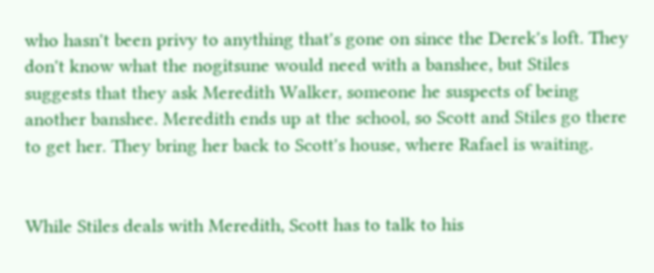who hasn't been privy to anything that's gone on since the Derek's loft. They don't know what the nogitsune would need with a banshee, but Stiles suggests that they ask Meredith Walker, someone he suspects of being another banshee. Meredith ends up at the school, so Scott and Stiles go there to get her. They bring her back to Scott's house, where Rafael is waiting.


While Stiles deals with Meredith, Scott has to talk to his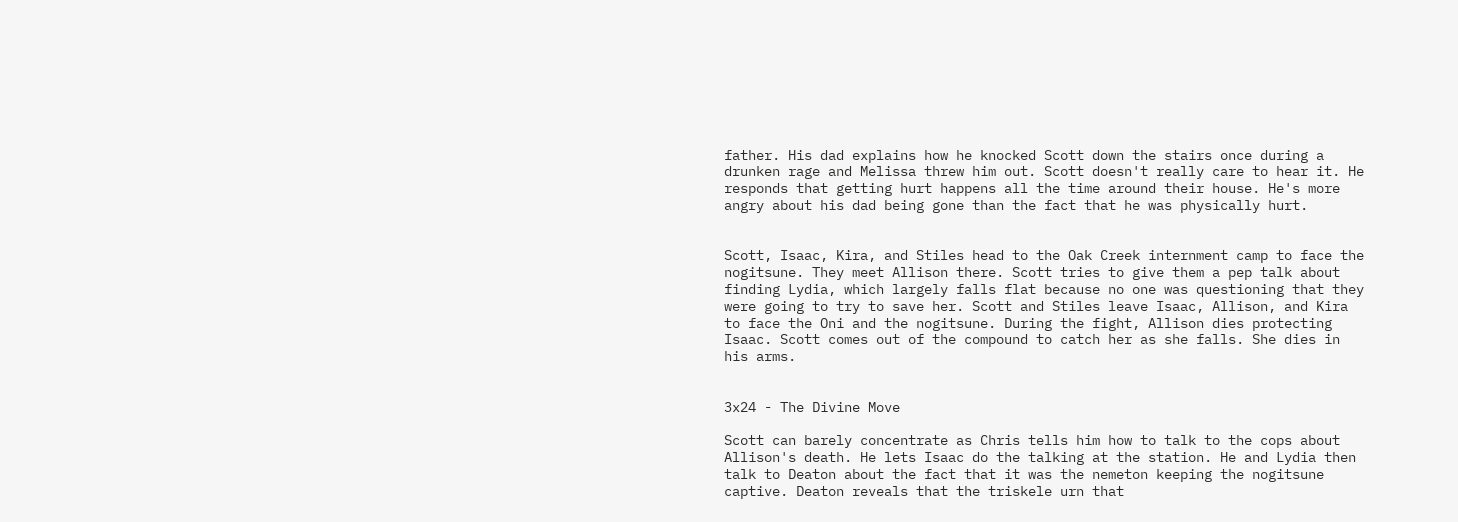father. His dad explains how he knocked Scott down the stairs once during a drunken rage and Melissa threw him out. Scott doesn't really care to hear it. He responds that getting hurt happens all the time around their house. He's more angry about his dad being gone than the fact that he was physically hurt.


Scott, Isaac, Kira, and Stiles head to the Oak Creek internment camp to face the nogitsune. They meet Allison there. Scott tries to give them a pep talk about finding Lydia, which largely falls flat because no one was questioning that they were going to try to save her. Scott and Stiles leave Isaac, Allison, and Kira to face the Oni and the nogitsune. During the fight, Allison dies protecting Isaac. Scott comes out of the compound to catch her as she falls. She dies in his arms.


3x24 - The Divine Move

Scott can barely concentrate as Chris tells him how to talk to the cops about Allison's death. He lets Isaac do the talking at the station. He and Lydia then talk to Deaton about the fact that it was the nemeton keeping the nogitsune captive. Deaton reveals that the triskele urn that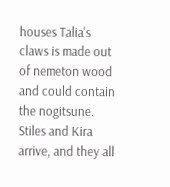houses Talia's claws is made out of nemeton wood and could contain the nogitsune. Stiles and Kira arrive, and they all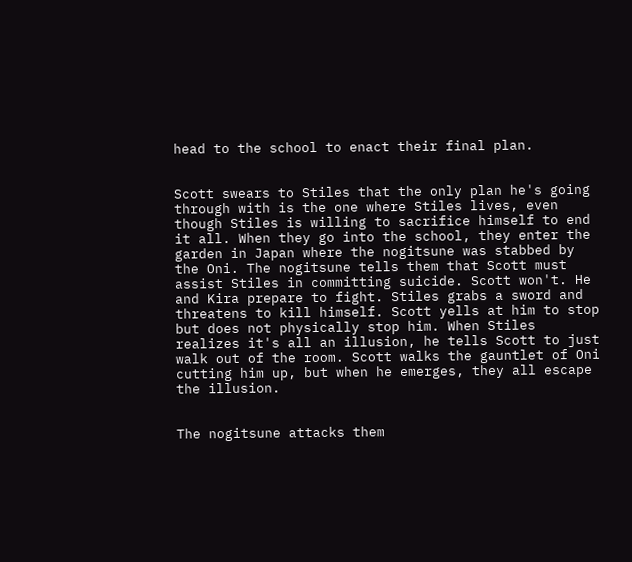head to the school to enact their final plan.


Scott swears to Stiles that the only plan he's going through with is the one where Stiles lives, even though Stiles is willing to sacrifice himself to end it all. When they go into the school, they enter the garden in Japan where the nogitsune was stabbed by the Oni. The nogitsune tells them that Scott must assist Stiles in committing suicide. Scott won't. He and Kira prepare to fight. Stiles grabs a sword and threatens to kill himself. Scott yells at him to stop but does not physically stop him. When Stiles realizes it's all an illusion, he tells Scott to just walk out of the room. Scott walks the gauntlet of Oni cutting him up, but when he emerges, they all escape the illusion.


The nogitsune attacks them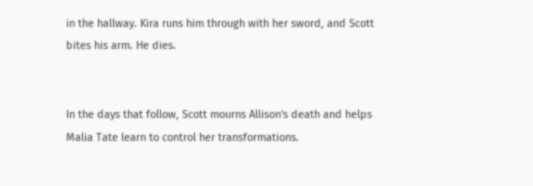in the hallway. Kira runs him through with her sword, and Scott bites his arm. He dies.


In the days that follow, Scott mourns Allison's death and helps Malia Tate learn to control her transformations.